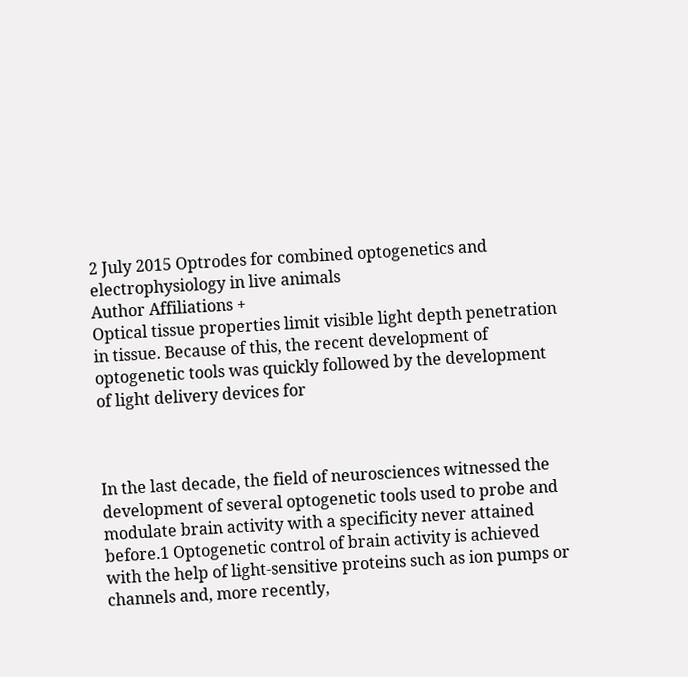2 July 2015 Optrodes for combined optogenetics and electrophysiology in live animals
Author Affiliations +
Optical tissue properties limit visible light depth penetration in tissue. Because of this, the recent development of optogenetic tools was quickly followed by the development of light delivery devices for



In the last decade, the field of neurosciences witnessed the development of several optogenetic tools used to probe and modulate brain activity with a specificity never attained before.1 Optogenetic control of brain activity is achieved with the help of light-sensitive proteins such as ion pumps or channels and, more recently,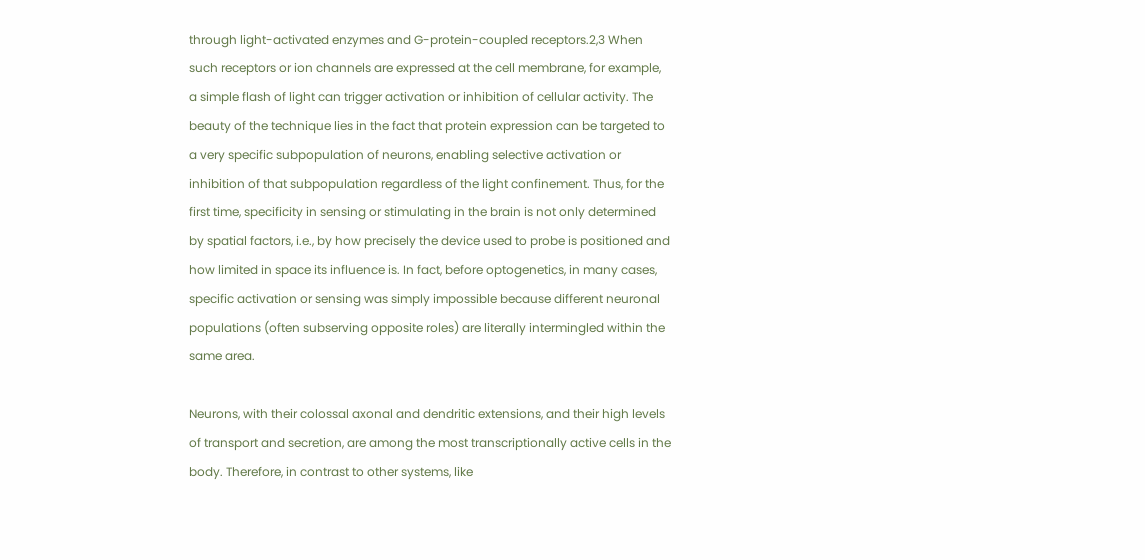through light-activated enzymes and G-protein-coupled receptors.2,3 When such receptors or ion channels are expressed at the cell membrane, for example, a simple flash of light can trigger activation or inhibition of cellular activity. The beauty of the technique lies in the fact that protein expression can be targeted to a very specific subpopulation of neurons, enabling selective activation or inhibition of that subpopulation regardless of the light confinement. Thus, for the first time, specificity in sensing or stimulating in the brain is not only determined by spatial factors, i.e., by how precisely the device used to probe is positioned and how limited in space its influence is. In fact, before optogenetics, in many cases, specific activation or sensing was simply impossible because different neuronal populations (often subserving opposite roles) are literally intermingled within the same area.

Neurons, with their colossal axonal and dendritic extensions, and their high levels of transport and secretion, are among the most transcriptionally active cells in the body. Therefore, in contrast to other systems, like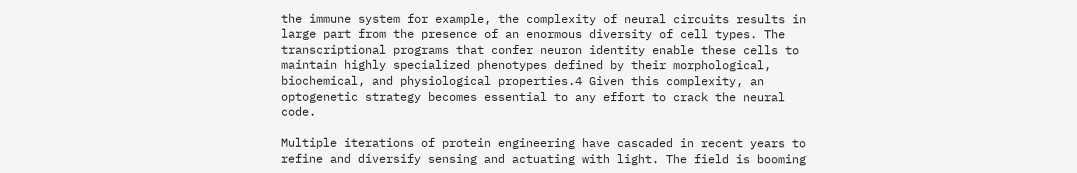the immune system for example, the complexity of neural circuits results in large part from the presence of an enormous diversity of cell types. The transcriptional programs that confer neuron identity enable these cells to maintain highly specialized phenotypes defined by their morphological, biochemical, and physiological properties.4 Given this complexity, an optogenetic strategy becomes essential to any effort to crack the neural code.

Multiple iterations of protein engineering have cascaded in recent years to refine and diversify sensing and actuating with light. The field is booming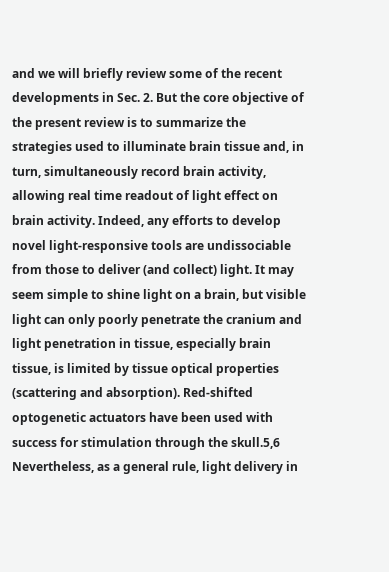and we will briefly review some of the recent developments in Sec. 2. But the core objective of the present review is to summarize the strategies used to illuminate brain tissue and, in turn, simultaneously record brain activity, allowing real time readout of light effect on brain activity. Indeed, any efforts to develop novel light-responsive tools are undissociable from those to deliver (and collect) light. It may seem simple to shine light on a brain, but visible light can only poorly penetrate the cranium and light penetration in tissue, especially brain tissue, is limited by tissue optical properties (scattering and absorption). Red-shifted optogenetic actuators have been used with success for stimulation through the skull.5,6 Nevertheless, as a general rule, light delivery in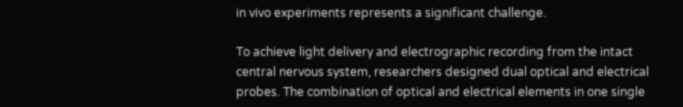in vivo experiments represents a significant challenge.

To achieve light delivery and electrographic recording from the intact central nervous system, researchers designed dual optical and electrical probes. The combination of optical and electrical elements in one single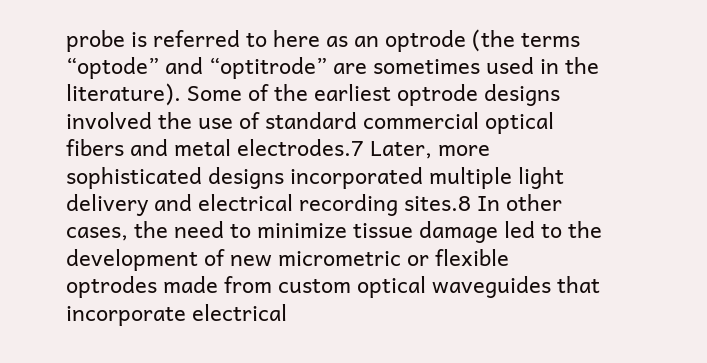probe is referred to here as an optrode (the terms “optode” and “optitrode” are sometimes used in the literature). Some of the earliest optrode designs involved the use of standard commercial optical fibers and metal electrodes.7 Later, more sophisticated designs incorporated multiple light delivery and electrical recording sites.8 In other cases, the need to minimize tissue damage led to the development of new micrometric or flexible optrodes made from custom optical waveguides that incorporate electrical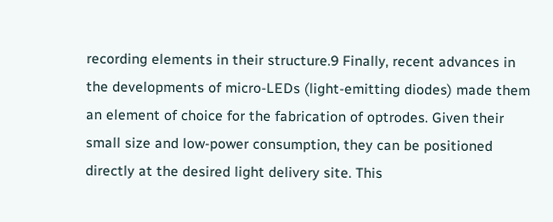recording elements in their structure.9 Finally, recent advances in the developments of micro-LEDs (light-emitting diodes) made them an element of choice for the fabrication of optrodes. Given their small size and low-power consumption, they can be positioned directly at the desired light delivery site. This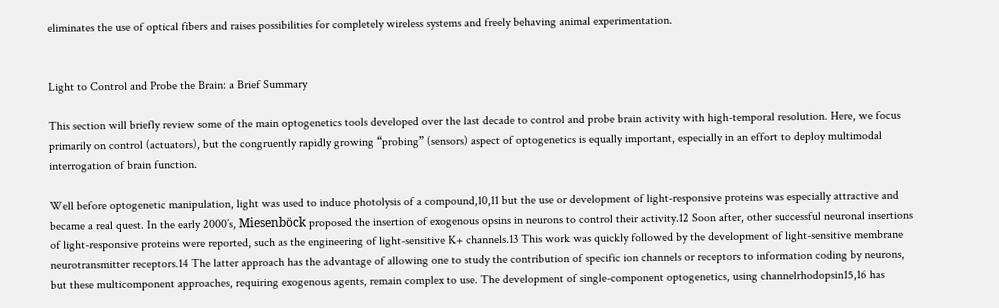eliminates the use of optical fibers and raises possibilities for completely wireless systems and freely behaving animal experimentation.


Light to Control and Probe the Brain: a Brief Summary

This section will briefly review some of the main optogenetics tools developed over the last decade to control and probe brain activity with high-temporal resolution. Here, we focus primarily on control (actuators), but the congruently rapidly growing “probing” (sensors) aspect of optogenetics is equally important, especially in an effort to deploy multimodal interrogation of brain function.

Well before optogenetic manipulation, light was used to induce photolysis of a compound,10,11 but the use or development of light-responsive proteins was especially attractive and became a real quest. In the early 2000’s, Miesenböck proposed the insertion of exogenous opsins in neurons to control their activity.12 Soon after, other successful neuronal insertions of light-responsive proteins were reported, such as the engineering of light-sensitive K+ channels.13 This work was quickly followed by the development of light-sensitive membrane neurotransmitter receptors.14 The latter approach has the advantage of allowing one to study the contribution of specific ion channels or receptors to information coding by neurons, but these multicomponent approaches, requiring exogenous agents, remain complex to use. The development of single-component optogenetics, using channelrhodopsin15,16 has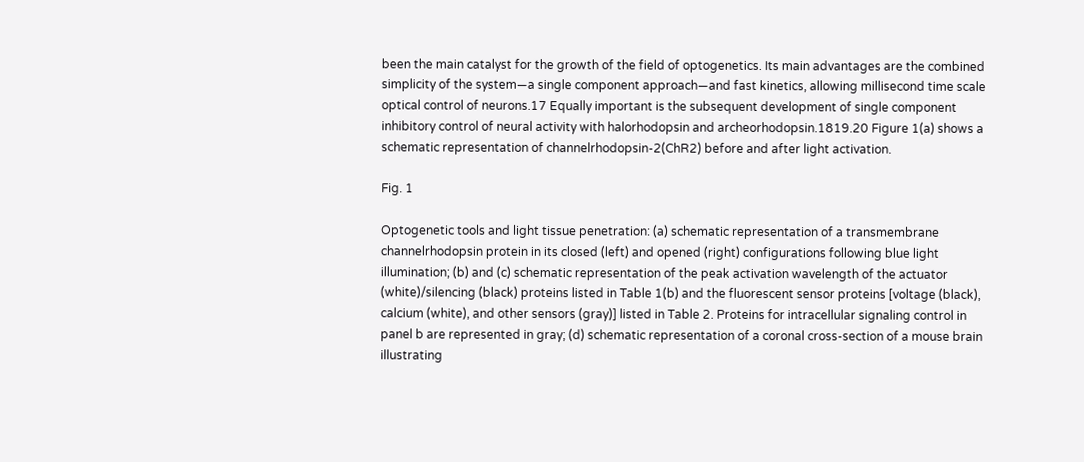been the main catalyst for the growth of the field of optogenetics. Its main advantages are the combined simplicity of the system—a single component approach—and fast kinetics, allowing millisecond time scale optical control of neurons.17 Equally important is the subsequent development of single component inhibitory control of neural activity with halorhodopsin and archeorhodopsin.1819.20 Figure 1(a) shows a schematic representation of channelrhodopsin-2(ChR2) before and after light activation.

Fig. 1

Optogenetic tools and light tissue penetration: (a) schematic representation of a transmembrane channelrhodopsin protein in its closed (left) and opened (right) configurations following blue light illumination; (b) and (c) schematic representation of the peak activation wavelength of the actuator (white)/silencing (black) proteins listed in Table 1(b) and the fluorescent sensor proteins [voltage (black), calcium (white), and other sensors (gray)] listed in Table 2. Proteins for intracellular signaling control in panel b are represented in gray; (d) schematic representation of a coronal cross-section of a mouse brain illustrating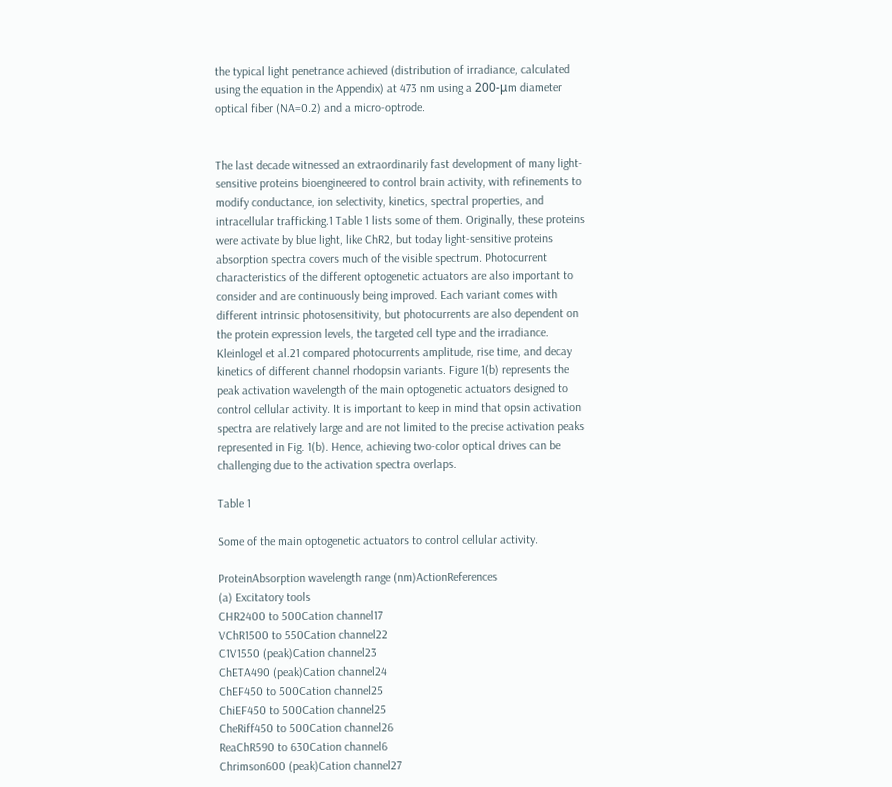the typical light penetrance achieved (distribution of irradiance, calculated using the equation in the Appendix) at 473 nm using a 200-μm diameter optical fiber (NA=0.2) and a micro-optrode.


The last decade witnessed an extraordinarily fast development of many light-sensitive proteins bioengineered to control brain activity, with refinements to modify conductance, ion selectivity, kinetics, spectral properties, and intracellular trafficking.1 Table 1 lists some of them. Originally, these proteins were activate by blue light, like ChR2, but today light-sensitive proteins absorption spectra covers much of the visible spectrum. Photocurrent characteristics of the different optogenetic actuators are also important to consider and are continuously being improved. Each variant comes with different intrinsic photosensitivity, but photocurrents are also dependent on the protein expression levels, the targeted cell type and the irradiance. Kleinlogel et al.21 compared photocurrents amplitude, rise time, and decay kinetics of different channel rhodopsin variants. Figure 1(b) represents the peak activation wavelength of the main optogenetic actuators designed to control cellular activity. It is important to keep in mind that opsin activation spectra are relatively large and are not limited to the precise activation peaks represented in Fig. 1(b). Hence, achieving two-color optical drives can be challenging due to the activation spectra overlaps.

Table 1

Some of the main optogenetic actuators to control cellular activity.

ProteinAbsorption wavelength range (nm)ActionReferences
(a) Excitatory tools
CHR2400 to 500Cation channel17
VChR1500 to 550Cation channel22
C1V1550 (peak)Cation channel23
ChETA490 (peak)Cation channel24
ChEF450 to 500Cation channel25
ChiEF450 to 500Cation channel25
CheRiff450 to 500Cation channel26
ReaChR590 to 630Cation channel6
Chrimson600 (peak)Cation channel27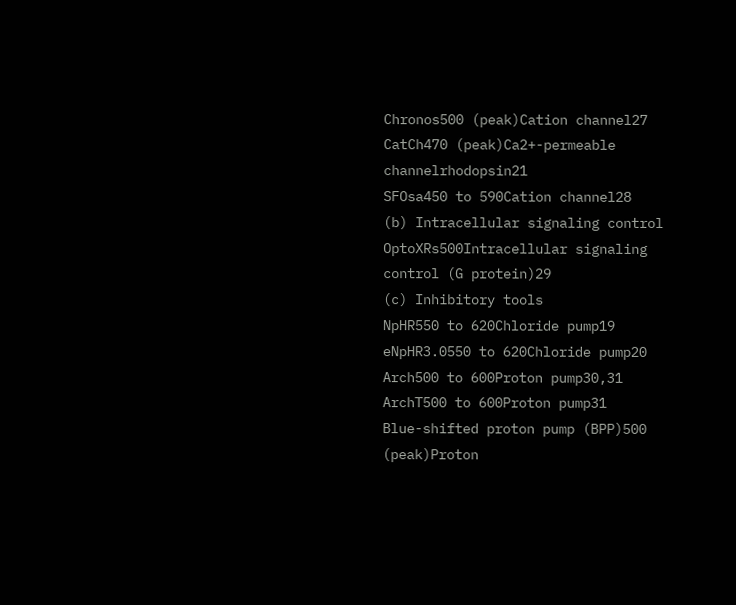Chronos500 (peak)Cation channel27
CatCh470 (peak)Ca2+-permeable channelrhodopsin21
SFOsa450 to 590Cation channel28
(b) Intracellular signaling control
OptoXRs500Intracellular signaling control (G protein)29
(c) Inhibitory tools
NpHR550 to 620Chloride pump19
eNpHR3.0550 to 620Chloride pump20
Arch500 to 600Proton pump30,31
ArchT500 to 600Proton pump31
Blue-shifted proton pump (BPP)500 (peak)Proton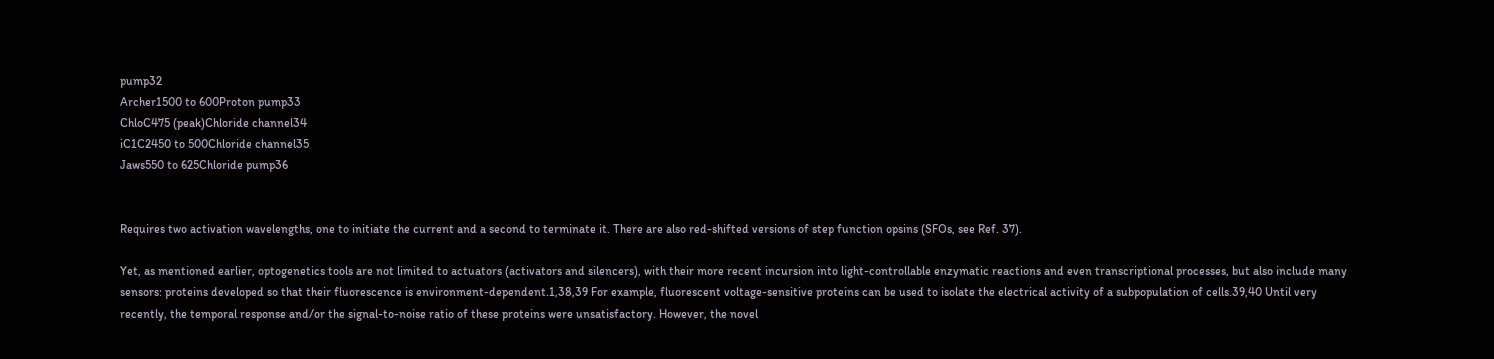pump32
Archer1500 to 600Proton pump33
ChloC475 (peak)Chloride channel34
iC1C2450 to 500Chloride channel35
Jaws550 to 625Chloride pump36


Requires two activation wavelengths, one to initiate the current and a second to terminate it. There are also red-shifted versions of step function opsins (SFOs, see Ref. 37).

Yet, as mentioned earlier, optogenetics tools are not limited to actuators (activators and silencers), with their more recent incursion into light-controllable enzymatic reactions and even transcriptional processes, but also include many sensors: proteins developed so that their fluorescence is environment-dependent.1,38,39 For example, fluorescent voltage-sensitive proteins can be used to isolate the electrical activity of a subpopulation of cells.39,40 Until very recently, the temporal response and/or the signal-to-noise ratio of these proteins were unsatisfactory. However, the novel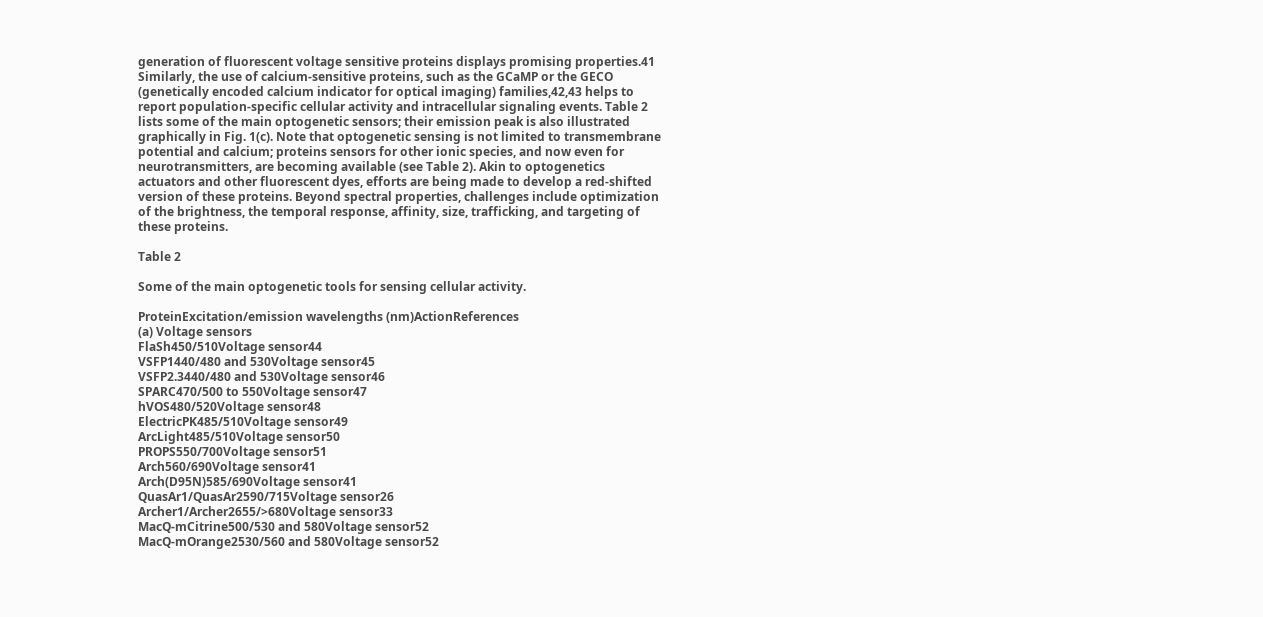generation of fluorescent voltage sensitive proteins displays promising properties.41 Similarly, the use of calcium-sensitive proteins, such as the GCaMP or the GECO (genetically encoded calcium indicator for optical imaging) families,42,43 helps to report population-specific cellular activity and intracellular signaling events. Table 2 lists some of the main optogenetic sensors; their emission peak is also illustrated graphically in Fig. 1(c). Note that optogenetic sensing is not limited to transmembrane potential and calcium; proteins sensors for other ionic species, and now even for neurotransmitters, are becoming available (see Table 2). Akin to optogenetics actuators and other fluorescent dyes, efforts are being made to develop a red-shifted version of these proteins. Beyond spectral properties, challenges include optimization of the brightness, the temporal response, affinity, size, trafficking, and targeting of these proteins.

Table 2

Some of the main optogenetic tools for sensing cellular activity.

ProteinExcitation/emission wavelengths (nm)ActionReferences
(a) Voltage sensors
FlaSh450/510Voltage sensor44
VSFP1440/480 and 530Voltage sensor45
VSFP2.3440/480 and 530Voltage sensor46
SPARC470/500 to 550Voltage sensor47
hVOS480/520Voltage sensor48
ElectricPK485/510Voltage sensor49
ArcLight485/510Voltage sensor50
PROPS550/700Voltage sensor51
Arch560/690Voltage sensor41
Arch(D95N)585/690Voltage sensor41
QuasAr1/QuasAr2590/715Voltage sensor26
Archer1/Archer2655/>680Voltage sensor33
MacQ-mCitrine500/530 and 580Voltage sensor52
MacQ-mOrange2530/560 and 580Voltage sensor52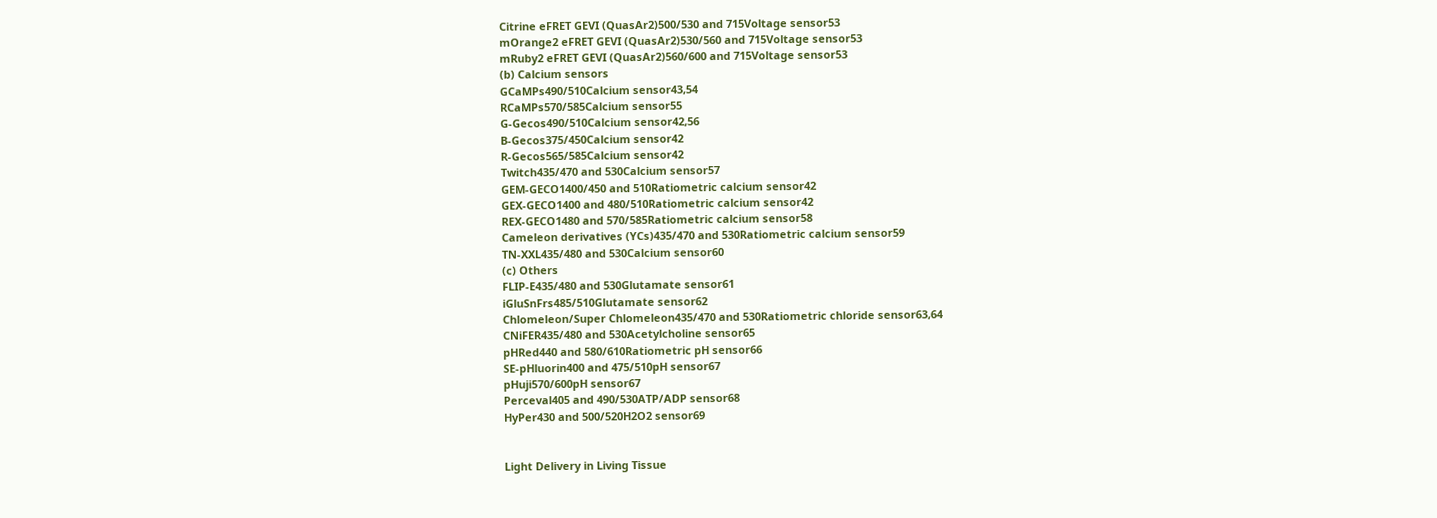Citrine eFRET GEVI (QuasAr2)500/530 and 715Voltage sensor53
mOrange2 eFRET GEVI (QuasAr2)530/560 and 715Voltage sensor53
mRuby2 eFRET GEVI (QuasAr2)560/600 and 715Voltage sensor53
(b) Calcium sensors
GCaMPs490/510Calcium sensor43,54
RCaMPs570/585Calcium sensor55
G-Gecos490/510Calcium sensor42,56
B-Gecos375/450Calcium sensor42
R-Gecos565/585Calcium sensor42
Twitch435/470 and 530Calcium sensor57
GEM-GECO1400/450 and 510Ratiometric calcium sensor42
GEX-GECO1400 and 480/510Ratiometric calcium sensor42
REX-GECO1480 and 570/585Ratiometric calcium sensor58
Cameleon derivatives (YCs)435/470 and 530Ratiometric calcium sensor59
TN-XXL435/480 and 530Calcium sensor60
(c) Others
FLIP-E435/480 and 530Glutamate sensor61
iGluSnFrs485/510Glutamate sensor62
Chlomeleon/Super Chlomeleon435/470 and 530Ratiometric chloride sensor63,64
CNiFER435/480 and 530Acetylcholine sensor65
pHRed440 and 580/610Ratiometric pH sensor66
SE-pHluorin400 and 475/510pH sensor67
pHuji570/600pH sensor67
Perceval405 and 490/530ATP/ADP sensor68
HyPer430 and 500/520H2O2 sensor69


Light Delivery in Living Tissue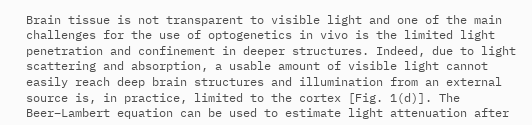Brain tissue is not transparent to visible light and one of the main challenges for the use of optogenetics in vivo is the limited light penetration and confinement in deeper structures. Indeed, due to light scattering and absorption, a usable amount of visible light cannot easily reach deep brain structures and illumination from an external source is, in practice, limited to the cortex [Fig. 1(d)]. The Beer–Lambert equation can be used to estimate light attenuation after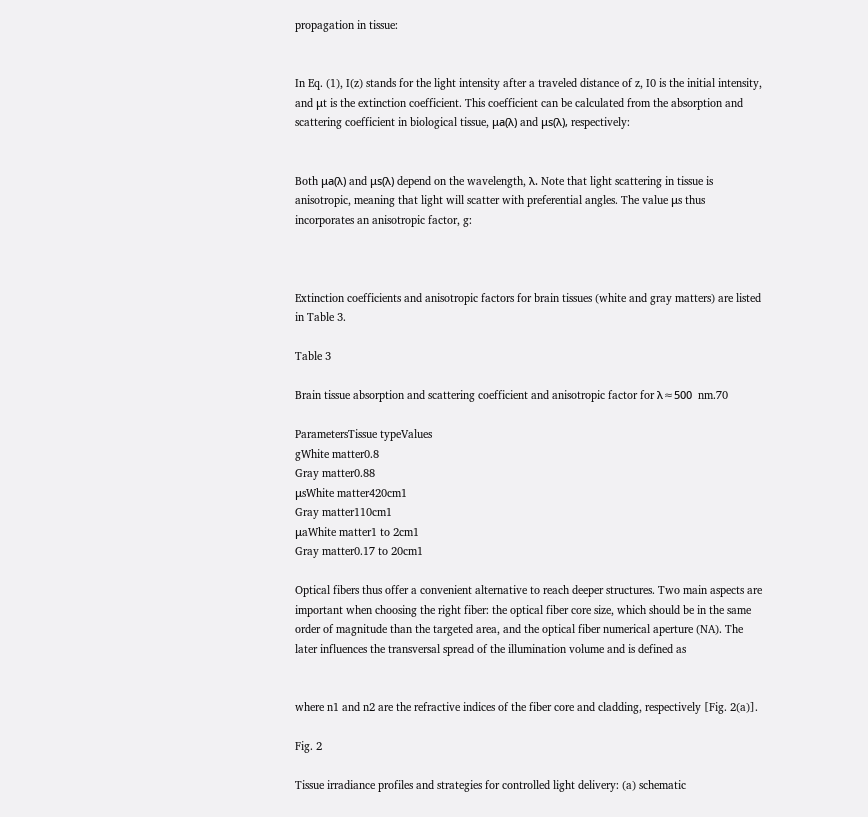propagation in tissue:


In Eq. (1), I(z) stands for the light intensity after a traveled distance of z, I0 is the initial intensity, and μt is the extinction coefficient. This coefficient can be calculated from the absorption and scattering coefficient in biological tissue, μa(λ) and μs(λ), respectively:


Both μa(λ) and μs(λ) depend on the wavelength, λ. Note that light scattering in tissue is anisotropic, meaning that light will scatter with preferential angles. The value μs thus incorporates an anisotropic factor, g:



Extinction coefficients and anisotropic factors for brain tissues (white and gray matters) are listed in Table 3.

Table 3

Brain tissue absorption and scattering coefficient and anisotropic factor for λ≈500  nm.70

ParametersTissue typeValues
gWhite matter0.8
Gray matter0.88
μsWhite matter420cm1
Gray matter110cm1
μaWhite matter1 to 2cm1
Gray matter0.17 to 20cm1

Optical fibers thus offer a convenient alternative to reach deeper structures. Two main aspects are important when choosing the right fiber: the optical fiber core size, which should be in the same order of magnitude than the targeted area, and the optical fiber numerical aperture (NA). The later influences the transversal spread of the illumination volume and is defined as


where n1 and n2 are the refractive indices of the fiber core and cladding, respectively [Fig. 2(a)].

Fig. 2

Tissue irradiance profiles and strategies for controlled light delivery: (a) schematic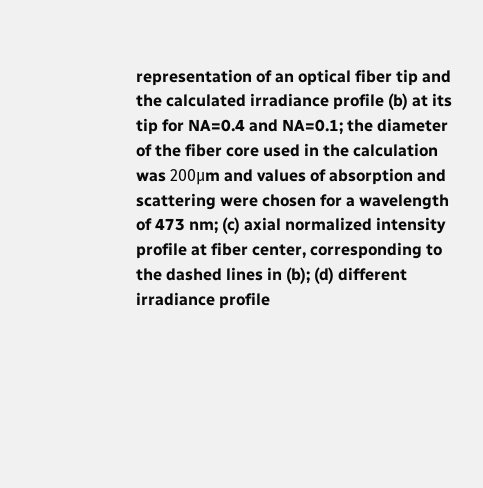representation of an optical fiber tip and the calculated irradiance profile (b) at its tip for NA=0.4 and NA=0.1; the diameter of the fiber core used in the calculation was 200μm and values of absorption and scattering were chosen for a wavelength of 473 nm; (c) axial normalized intensity profile at fiber center, corresponding to the dashed lines in (b); (d) different irradiance profile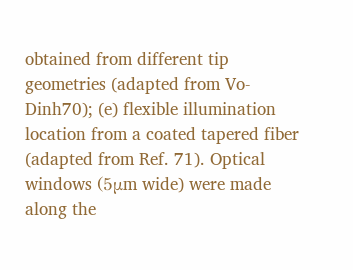obtained from different tip geometries (adapted from Vo-Dinh70); (e) flexible illumination location from a coated tapered fiber (adapted from Ref. 71). Optical windows (5μm wide) were made along the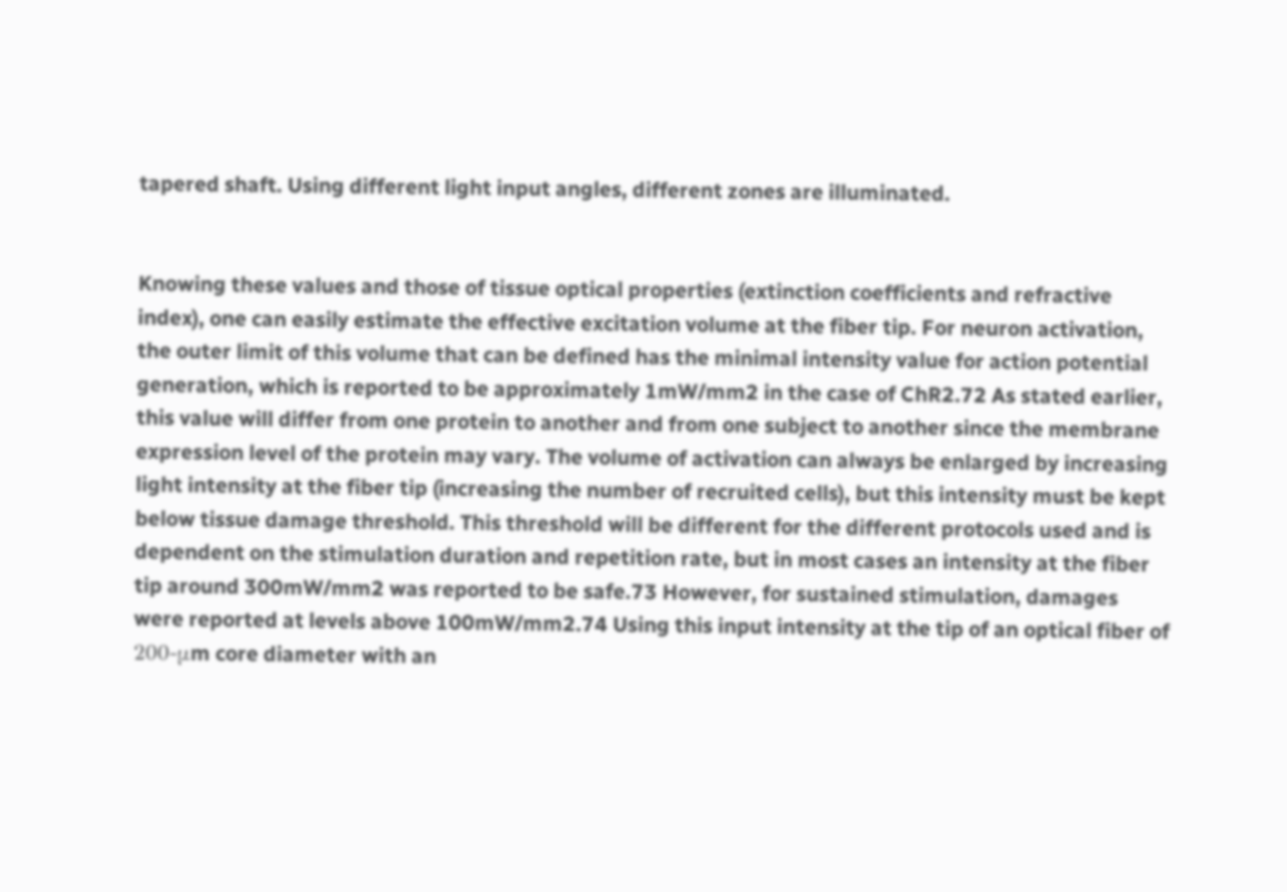tapered shaft. Using different light input angles, different zones are illuminated.


Knowing these values and those of tissue optical properties (extinction coefficients and refractive index), one can easily estimate the effective excitation volume at the fiber tip. For neuron activation, the outer limit of this volume that can be defined has the minimal intensity value for action potential generation, which is reported to be approximately 1mW/mm2 in the case of ChR2.72 As stated earlier, this value will differ from one protein to another and from one subject to another since the membrane expression level of the protein may vary. The volume of activation can always be enlarged by increasing light intensity at the fiber tip (increasing the number of recruited cells), but this intensity must be kept below tissue damage threshold. This threshold will be different for the different protocols used and is dependent on the stimulation duration and repetition rate, but in most cases an intensity at the fiber tip around 300mW/mm2 was reported to be safe.73 However, for sustained stimulation, damages were reported at levels above 100mW/mm2.74 Using this input intensity at the tip of an optical fiber of 200-μm core diameter with an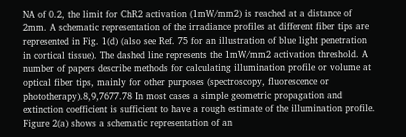NA of 0.2, the limit for ChR2 activation (1mW/mm2) is reached at a distance of 2mm. A schematic representation of the irradiance profiles at different fiber tips are represented in Fig. 1(d) (also see Ref. 75 for an illustration of blue light penetration in cortical tissue). The dashed line represents the 1mW/mm2 activation threshold. A number of papers describe methods for calculating illumination profile or volume at optical fiber tips, mainly for other purposes (spectroscopy, fluorescence or phototherapy).8,9,7677.78 In most cases a simple geometric propagation and extinction coefficient is sufficient to have a rough estimate of the illumination profile. Figure 2(a) shows a schematic representation of an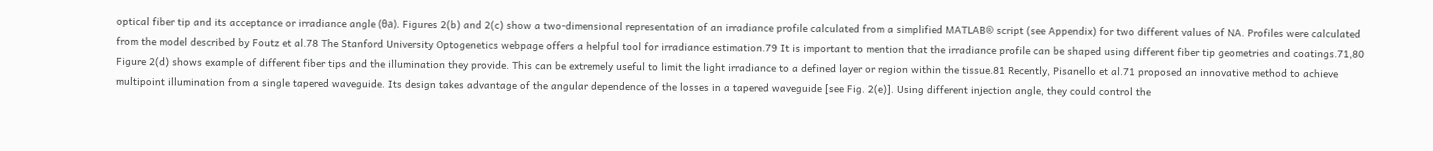optical fiber tip and its acceptance or irradiance angle (θa). Figures 2(b) and 2(c) show a two-dimensional representation of an irradiance profile calculated from a simplified MATLAB® script (see Appendix) for two different values of NA. Profiles were calculated from the model described by Foutz et al.78 The Stanford University Optogenetics webpage offers a helpful tool for irradiance estimation.79 It is important to mention that the irradiance profile can be shaped using different fiber tip geometries and coatings.71,80 Figure 2(d) shows example of different fiber tips and the illumination they provide. This can be extremely useful to limit the light irradiance to a defined layer or region within the tissue.81 Recently, Pisanello et al.71 proposed an innovative method to achieve multipoint illumination from a single tapered waveguide. Its design takes advantage of the angular dependence of the losses in a tapered waveguide [see Fig. 2(e)]. Using different injection angle, they could control the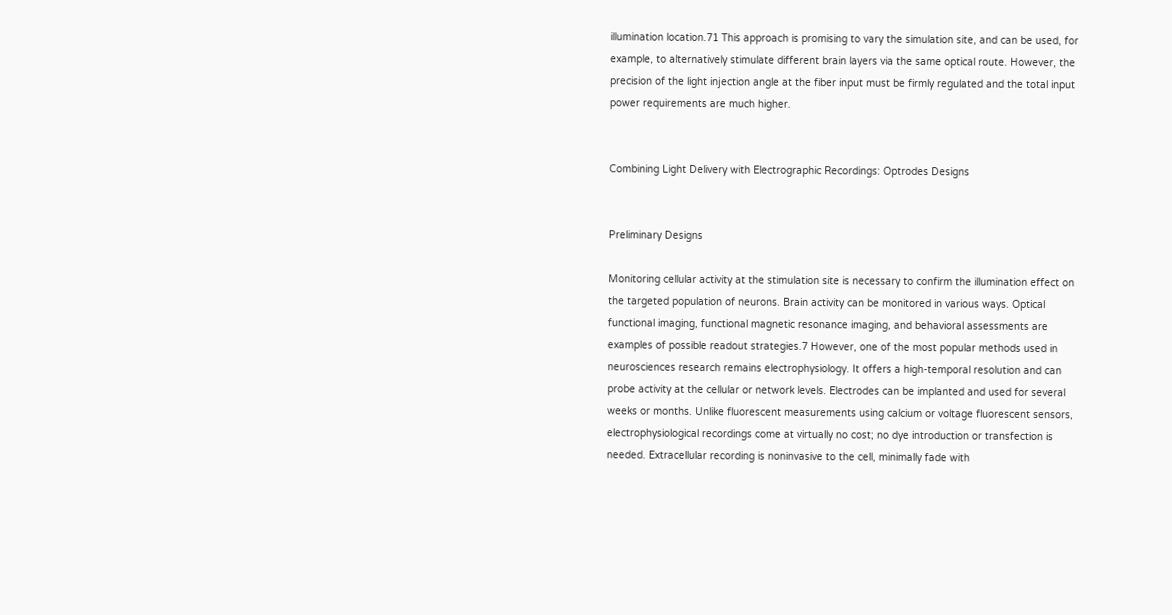illumination location.71 This approach is promising to vary the simulation site, and can be used, for example, to alternatively stimulate different brain layers via the same optical route. However, the precision of the light injection angle at the fiber input must be firmly regulated and the total input power requirements are much higher.


Combining Light Delivery with Electrographic Recordings: Optrodes Designs


Preliminary Designs

Monitoring cellular activity at the stimulation site is necessary to confirm the illumination effect on the targeted population of neurons. Brain activity can be monitored in various ways. Optical functional imaging, functional magnetic resonance imaging, and behavioral assessments are examples of possible readout strategies.7 However, one of the most popular methods used in neurosciences research remains electrophysiology. It offers a high-temporal resolution and can probe activity at the cellular or network levels. Electrodes can be implanted and used for several weeks or months. Unlike fluorescent measurements using calcium or voltage fluorescent sensors, electrophysiological recordings come at virtually no cost; no dye introduction or transfection is needed. Extracellular recording is noninvasive to the cell, minimally fade with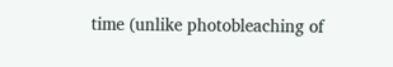time (unlike photobleaching of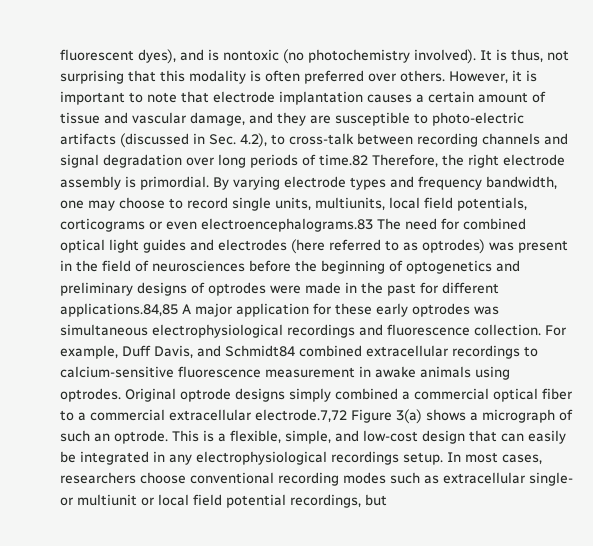fluorescent dyes), and is nontoxic (no photochemistry involved). It is thus, not surprising that this modality is often preferred over others. However, it is important to note that electrode implantation causes a certain amount of tissue and vascular damage, and they are susceptible to photo-electric artifacts (discussed in Sec. 4.2), to cross-talk between recording channels and signal degradation over long periods of time.82 Therefore, the right electrode assembly is primordial. By varying electrode types and frequency bandwidth, one may choose to record single units, multiunits, local field potentials, corticograms or even electroencephalograms.83 The need for combined optical light guides and electrodes (here referred to as optrodes) was present in the field of neurosciences before the beginning of optogenetics and preliminary designs of optrodes were made in the past for different applications.84,85 A major application for these early optrodes was simultaneous electrophysiological recordings and fluorescence collection. For example, Duff Davis, and Schmidt84 combined extracellular recordings to calcium-sensitive fluorescence measurement in awake animals using optrodes. Original optrode designs simply combined a commercial optical fiber to a commercial extracellular electrode.7,72 Figure 3(a) shows a micrograph of such an optrode. This is a flexible, simple, and low-cost design that can easily be integrated in any electrophysiological recordings setup. In most cases, researchers choose conventional recording modes such as extracellular single-or multiunit or local field potential recordings, but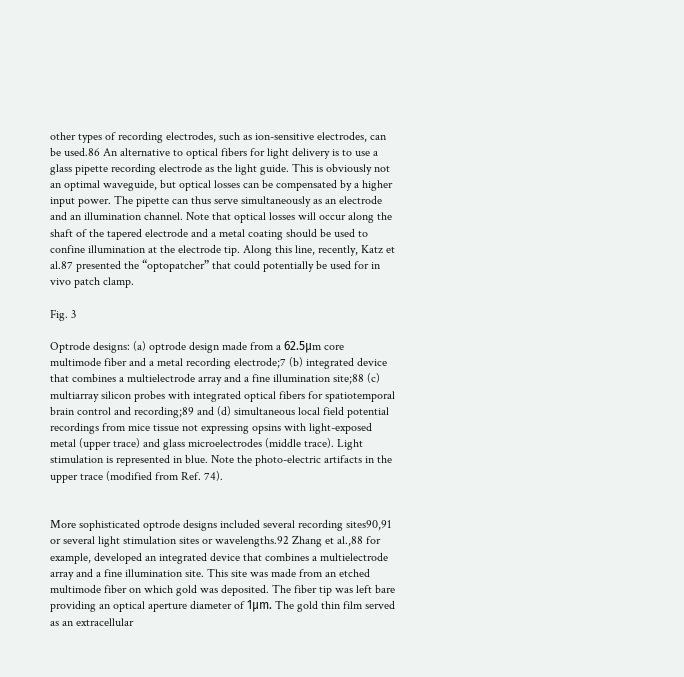other types of recording electrodes, such as ion-sensitive electrodes, can be used.86 An alternative to optical fibers for light delivery is to use a glass pipette recording electrode as the light guide. This is obviously not an optimal waveguide, but optical losses can be compensated by a higher input power. The pipette can thus serve simultaneously as an electrode and an illumination channel. Note that optical losses will occur along the shaft of the tapered electrode and a metal coating should be used to confine illumination at the electrode tip. Along this line, recently, Katz et al.87 presented the “optopatcher” that could potentially be used for in vivo patch clamp.

Fig. 3

Optrode designs: (a) optrode design made from a 62.5μm core multimode fiber and a metal recording electrode;7 (b) integrated device that combines a multielectrode array and a fine illumination site;88 (c) multiarray silicon probes with integrated optical fibers for spatiotemporal brain control and recording;89 and (d) simultaneous local field potential recordings from mice tissue not expressing opsins with light-exposed metal (upper trace) and glass microelectrodes (middle trace). Light stimulation is represented in blue. Note the photo-electric artifacts in the upper trace (modified from Ref. 74).


More sophisticated optrode designs included several recording sites90,91 or several light stimulation sites or wavelengths.92 Zhang et al.,88 for example, developed an integrated device that combines a multielectrode array and a fine illumination site. This site was made from an etched multimode fiber on which gold was deposited. The fiber tip was left bare providing an optical aperture diameter of 1μm. The gold thin film served as an extracellular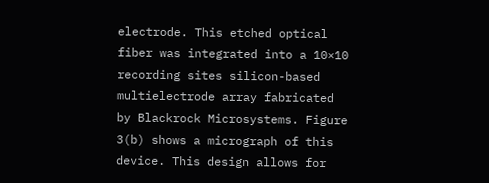electrode. This etched optical fiber was integrated into a 10×10 recording sites silicon-based multielectrode array fabricated by Blackrock Microsystems. Figure 3(b) shows a micrograph of this device. This design allows for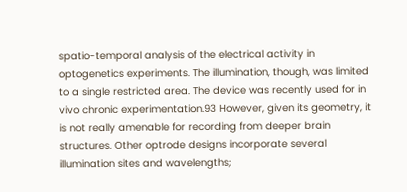spatio-temporal analysis of the electrical activity in optogenetics experiments. The illumination, though, was limited to a single restricted area. The device was recently used for in vivo chronic experimentation.93 However, given its geometry, it is not really amenable for recording from deeper brain structures. Other optrode designs incorporate several illumination sites and wavelengths;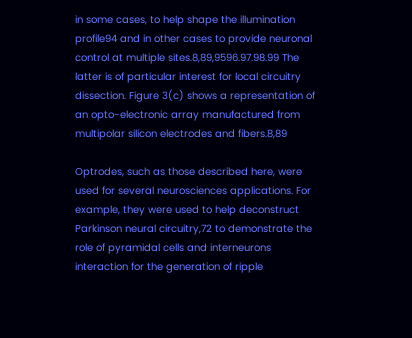in some cases, to help shape the illumination profile94 and in other cases to provide neuronal control at multiple sites.8,89,9596.97.98.99 The latter is of particular interest for local circuitry dissection. Figure 3(c) shows a representation of an opto-electronic array manufactured from multipolar silicon electrodes and fibers.8,89

Optrodes, such as those described here, were used for several neurosciences applications. For example, they were used to help deconstruct Parkinson neural circuitry,72 to demonstrate the role of pyramidal cells and interneurons interaction for the generation of ripple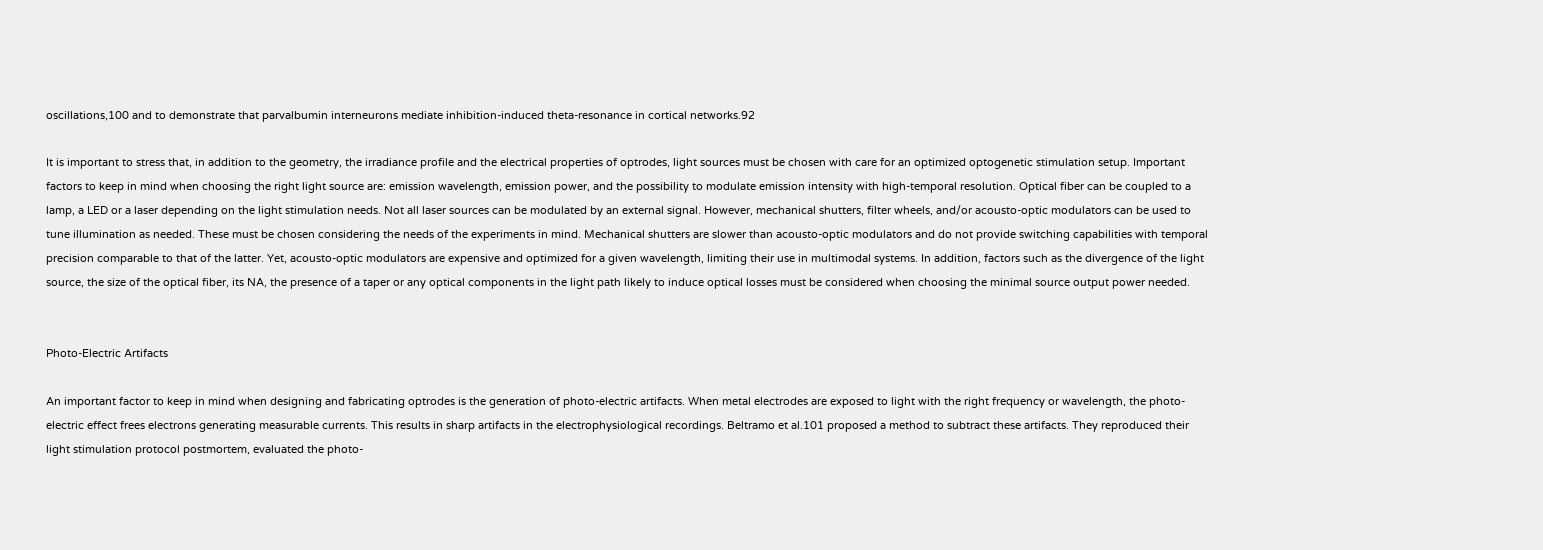oscillations,100 and to demonstrate that parvalbumin interneurons mediate inhibition-induced theta-resonance in cortical networks.92

It is important to stress that, in addition to the geometry, the irradiance profile and the electrical properties of optrodes, light sources must be chosen with care for an optimized optogenetic stimulation setup. Important factors to keep in mind when choosing the right light source are: emission wavelength, emission power, and the possibility to modulate emission intensity with high-temporal resolution. Optical fiber can be coupled to a lamp, a LED or a laser depending on the light stimulation needs. Not all laser sources can be modulated by an external signal. However, mechanical shutters, filter wheels, and/or acousto-optic modulators can be used to tune illumination as needed. These must be chosen considering the needs of the experiments in mind. Mechanical shutters are slower than acousto-optic modulators and do not provide switching capabilities with temporal precision comparable to that of the latter. Yet, acousto-optic modulators are expensive and optimized for a given wavelength, limiting their use in multimodal systems. In addition, factors such as the divergence of the light source, the size of the optical fiber, its NA, the presence of a taper or any optical components in the light path likely to induce optical losses must be considered when choosing the minimal source output power needed.


Photo-Electric Artifacts

An important factor to keep in mind when designing and fabricating optrodes is the generation of photo-electric artifacts. When metal electrodes are exposed to light with the right frequency or wavelength, the photo-electric effect frees electrons generating measurable currents. This results in sharp artifacts in the electrophysiological recordings. Beltramo et al.101 proposed a method to subtract these artifacts. They reproduced their light stimulation protocol postmortem, evaluated the photo-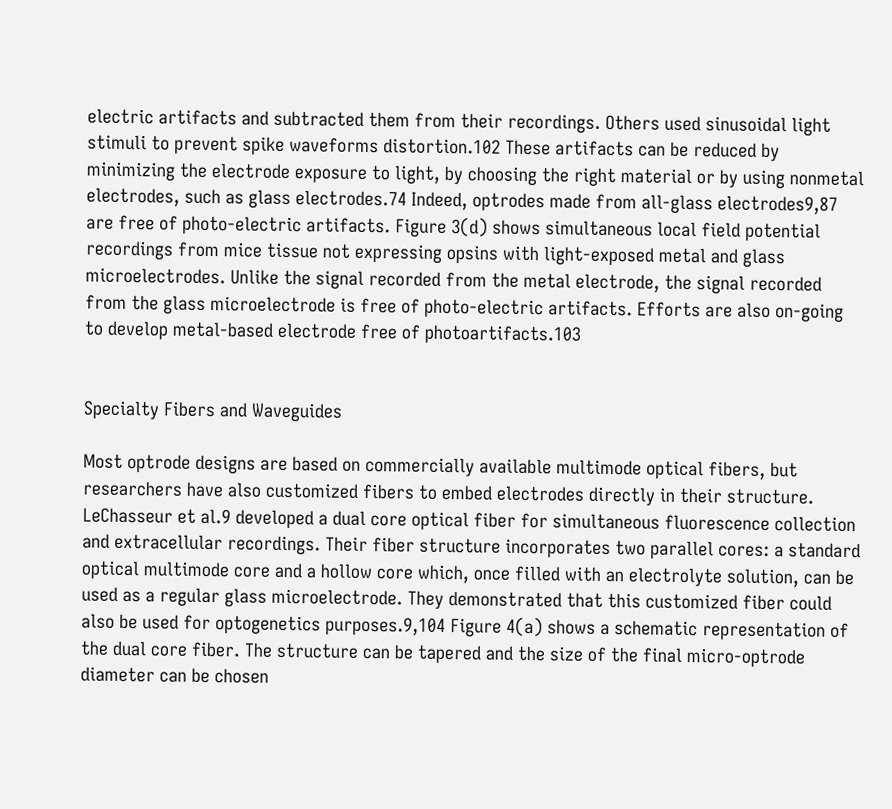electric artifacts and subtracted them from their recordings. Others used sinusoidal light stimuli to prevent spike waveforms distortion.102 These artifacts can be reduced by minimizing the electrode exposure to light, by choosing the right material or by using nonmetal electrodes, such as glass electrodes.74 Indeed, optrodes made from all-glass electrodes9,87 are free of photo-electric artifacts. Figure 3(d) shows simultaneous local field potential recordings from mice tissue not expressing opsins with light-exposed metal and glass microelectrodes. Unlike the signal recorded from the metal electrode, the signal recorded from the glass microelectrode is free of photo-electric artifacts. Efforts are also on-going to develop metal-based electrode free of photoartifacts.103


Specialty Fibers and Waveguides

Most optrode designs are based on commercially available multimode optical fibers, but researchers have also customized fibers to embed electrodes directly in their structure. LeChasseur et al.9 developed a dual core optical fiber for simultaneous fluorescence collection and extracellular recordings. Their fiber structure incorporates two parallel cores: a standard optical multimode core and a hollow core which, once filled with an electrolyte solution, can be used as a regular glass microelectrode. They demonstrated that this customized fiber could also be used for optogenetics purposes.9,104 Figure 4(a) shows a schematic representation of the dual core fiber. The structure can be tapered and the size of the final micro-optrode diameter can be chosen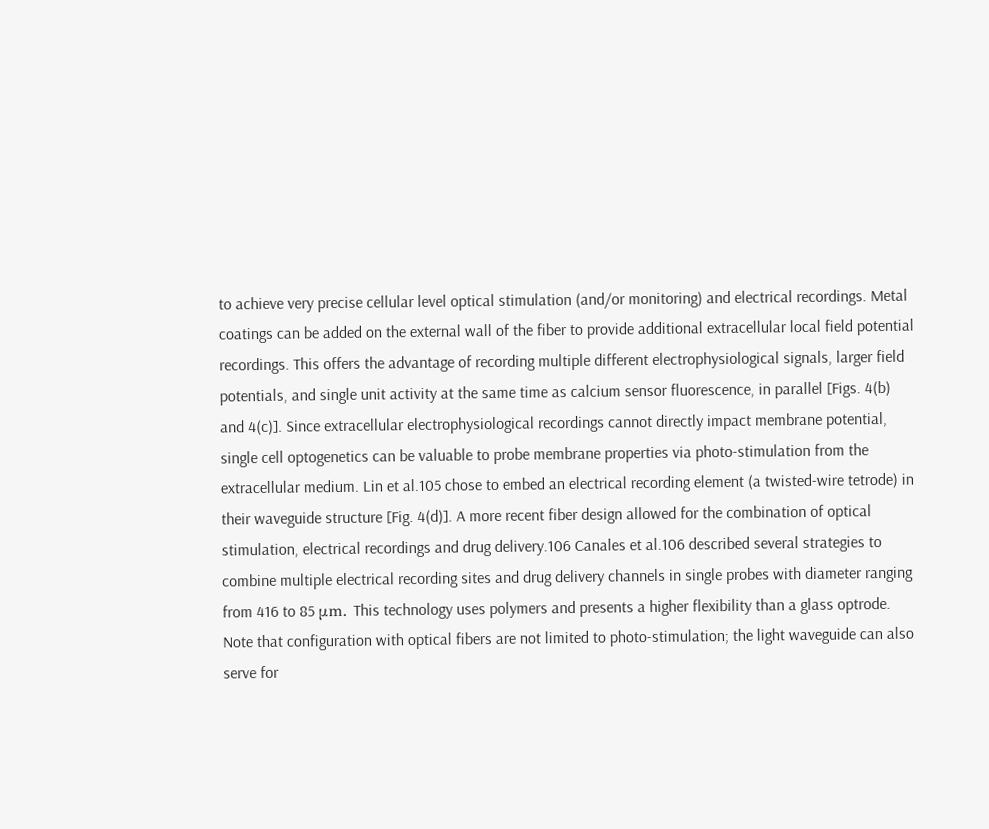to achieve very precise cellular level optical stimulation (and/or monitoring) and electrical recordings. Metal coatings can be added on the external wall of the fiber to provide additional extracellular local field potential recordings. This offers the advantage of recording multiple different electrophysiological signals, larger field potentials, and single unit activity at the same time as calcium sensor fluorescence, in parallel [Figs. 4(b) and 4(c)]. Since extracellular electrophysiological recordings cannot directly impact membrane potential, single cell optogenetics can be valuable to probe membrane properties via photo-stimulation from the extracellular medium. Lin et al.105 chose to embed an electrical recording element (a twisted-wire tetrode) in their waveguide structure [Fig. 4(d)]. A more recent fiber design allowed for the combination of optical stimulation, electrical recordings and drug delivery.106 Canales et al.106 described several strategies to combine multiple electrical recording sites and drug delivery channels in single probes with diameter ranging from 416 to 85 μm. This technology uses polymers and presents a higher flexibility than a glass optrode. Note that configuration with optical fibers are not limited to photo-stimulation; the light waveguide can also serve for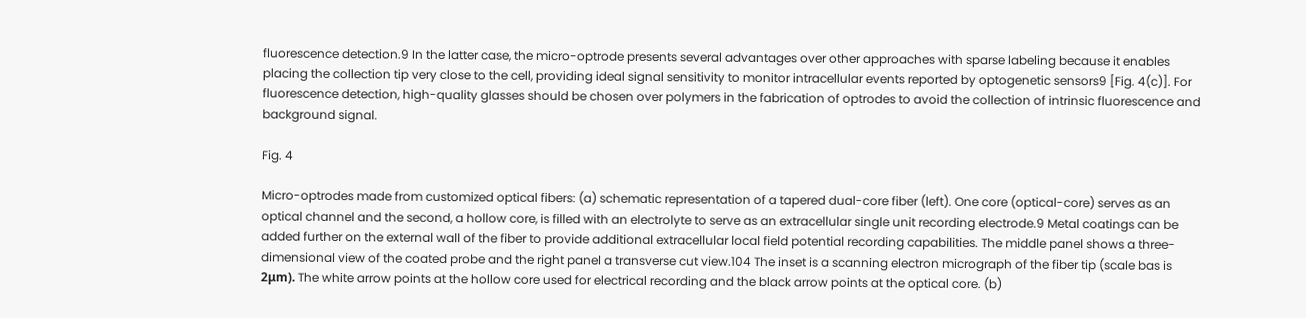fluorescence detection.9 In the latter case, the micro-optrode presents several advantages over other approaches with sparse labeling because it enables placing the collection tip very close to the cell, providing ideal signal sensitivity to monitor intracellular events reported by optogenetic sensors9 [Fig. 4(c)]. For fluorescence detection, high-quality glasses should be chosen over polymers in the fabrication of optrodes to avoid the collection of intrinsic fluorescence and background signal.

Fig. 4

Micro-optrodes made from customized optical fibers: (a) schematic representation of a tapered dual-core fiber (left). One core (optical-core) serves as an optical channel and the second, a hollow core, is filled with an electrolyte to serve as an extracellular single unit recording electrode.9 Metal coatings can be added further on the external wall of the fiber to provide additional extracellular local field potential recording capabilities. The middle panel shows a three-dimensional view of the coated probe and the right panel a transverse cut view.104 The inset is a scanning electron micrograph of the fiber tip (scale bas is 2μm). The white arrow points at the hollow core used for electrical recording and the black arrow points at the optical core. (b)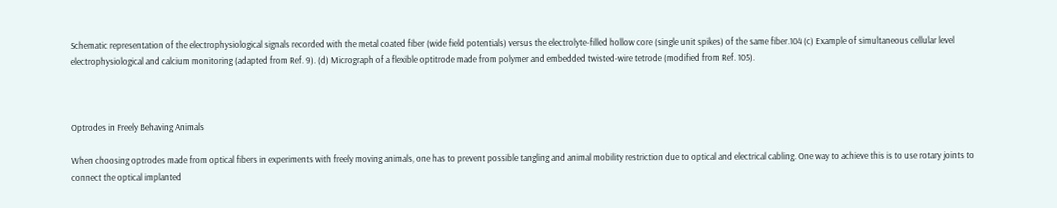Schematic representation of the electrophysiological signals recorded with the metal coated fiber (wide field potentials) versus the electrolyte-filled hollow core (single unit spikes) of the same fiber.104 (c) Example of simultaneous cellular level electrophysiological and calcium monitoring (adapted from Ref. 9). (d) Micrograph of a flexible optitrode made from polymer and embedded twisted-wire tetrode (modified from Ref. 105).



Optrodes in Freely Behaving Animals

When choosing optrodes made from optical fibers in experiments with freely moving animals, one has to prevent possible tangling and animal mobility restriction due to optical and electrical cabling. One way to achieve this is to use rotary joints to connect the optical implanted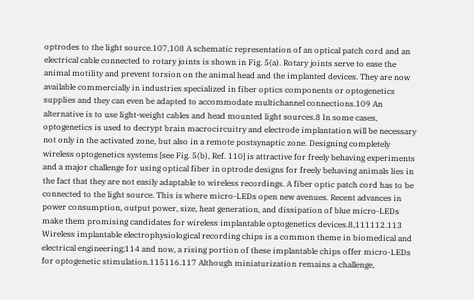optrodes to the light source.107,108 A schematic representation of an optical patch cord and an electrical cable connected to rotary joints is shown in Fig. 5(a). Rotary joints serve to ease the animal motility and prevent torsion on the animal head and the implanted devices. They are now available commercially in industries specialized in fiber optics components or optogenetics supplies and they can even be adapted to accommodate multichannel connections.109 An alternative is to use light-weight cables and head mounted light sources.8 In some cases, optogenetics is used to decrypt brain macrocircuitry and electrode implantation will be necessary not only in the activated zone, but also in a remote postsynaptic zone. Designing completely wireless optogenetics systems [see Fig. 5(b), Ref. 110] is attractive for freely behaving experiments and a major challenge for using optical fiber in optrode designs for freely behaving animals lies in the fact that they are not easily adaptable to wireless recordings. A fiber optic patch cord has to be connected to the light source. This is where micro-LEDs open new avenues. Recent advances in power consumption, output power, size, heat generation, and dissipation of blue micro-LEDs make them promising candidates for wireless implantable optogenetics devices.8,111112.113 Wireless implantable electrophysiological recording chips is a common theme in biomedical and electrical engineering;114 and now, a rising portion of these implantable chips offer micro-LEDs for optogenetic stimulation.115116.117 Although miniaturization remains a challenge,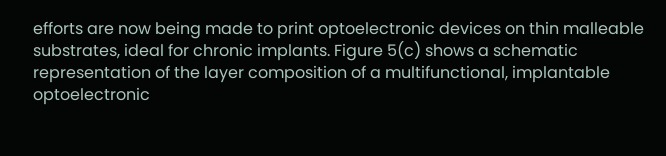efforts are now being made to print optoelectronic devices on thin malleable substrates, ideal for chronic implants. Figure 5(c) shows a schematic representation of the layer composition of a multifunctional, implantable optoelectronic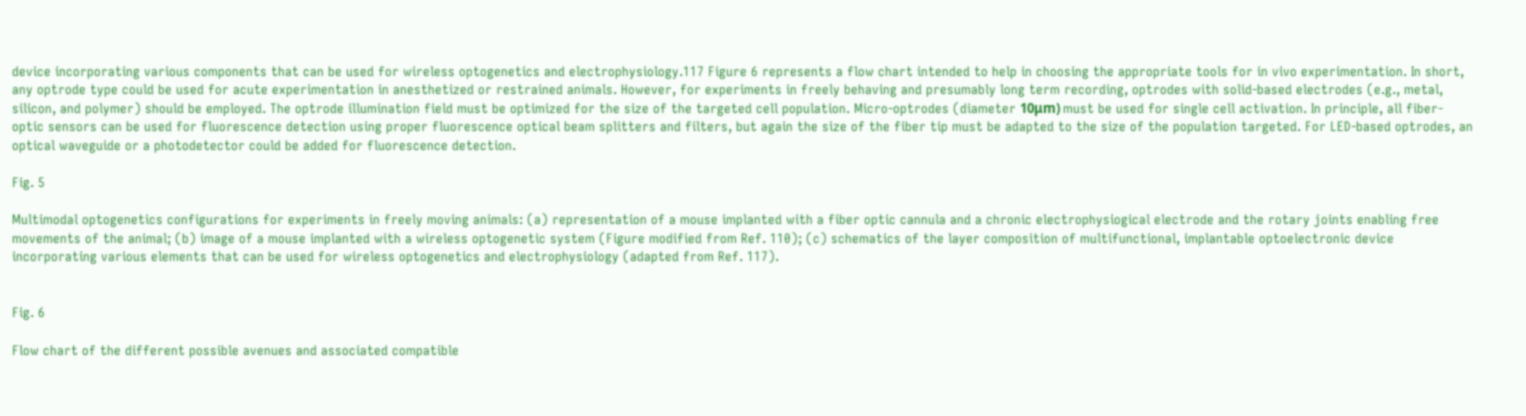device incorporating various components that can be used for wireless optogenetics and electrophysiology.117 Figure 6 represents a flow chart intended to help in choosing the appropriate tools for in vivo experimentation. In short, any optrode type could be used for acute experimentation in anesthetized or restrained animals. However, for experiments in freely behaving and presumably long term recording, optrodes with solid-based electrodes (e.g., metal, silicon, and polymer) should be employed. The optrode illumination field must be optimized for the size of the targeted cell population. Micro-optrodes (diameter 10μm) must be used for single cell activation. In principle, all fiber-optic sensors can be used for fluorescence detection using proper fluorescence optical beam splitters and filters, but again the size of the fiber tip must be adapted to the size of the population targeted. For LED-based optrodes, an optical waveguide or a photodetector could be added for fluorescence detection.

Fig. 5

Multimodal optogenetics configurations for experiments in freely moving animals: (a) representation of a mouse implanted with a fiber optic cannula and a chronic electrophysiogical electrode and the rotary joints enabling free movements of the animal; (b) image of a mouse implanted with a wireless optogenetic system (Figure modified from Ref. 110); (c) schematics of the layer composition of multifunctional, implantable optoelectronic device incorporating various elements that can be used for wireless optogenetics and electrophysiology (adapted from Ref. 117).


Fig. 6

Flow chart of the different possible avenues and associated compatible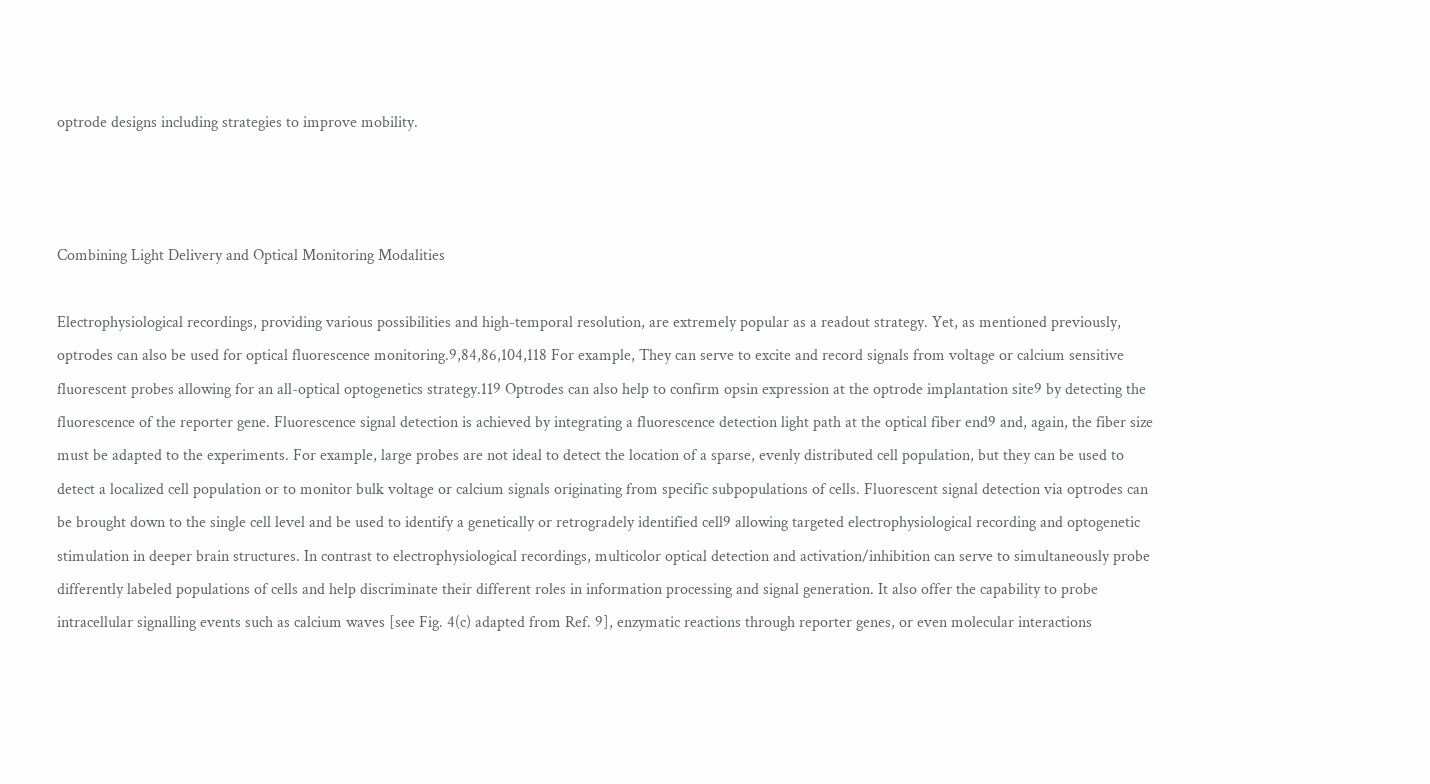optrode designs including strategies to improve mobility.



Combining Light Delivery and Optical Monitoring Modalities

Electrophysiological recordings, providing various possibilities and high-temporal resolution, are extremely popular as a readout strategy. Yet, as mentioned previously, optrodes can also be used for optical fluorescence monitoring.9,84,86,104,118 For example, They can serve to excite and record signals from voltage or calcium sensitive fluorescent probes allowing for an all-optical optogenetics strategy.119 Optrodes can also help to confirm opsin expression at the optrode implantation site9 by detecting the fluorescence of the reporter gene. Fluorescence signal detection is achieved by integrating a fluorescence detection light path at the optical fiber end9 and, again, the fiber size must be adapted to the experiments. For example, large probes are not ideal to detect the location of a sparse, evenly distributed cell population, but they can be used to detect a localized cell population or to monitor bulk voltage or calcium signals originating from specific subpopulations of cells. Fluorescent signal detection via optrodes can be brought down to the single cell level and be used to identify a genetically or retrogradely identified cell9 allowing targeted electrophysiological recording and optogenetic stimulation in deeper brain structures. In contrast to electrophysiological recordings, multicolor optical detection and activation/inhibition can serve to simultaneously probe differently labeled populations of cells and help discriminate their different roles in information processing and signal generation. It also offer the capability to probe intracellular signalling events such as calcium waves [see Fig. 4(c) adapted from Ref. 9], enzymatic reactions through reporter genes, or even molecular interactions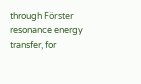through Förster resonance energy transfer, for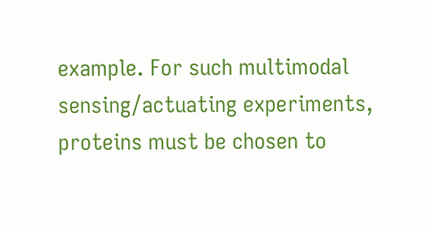example. For such multimodal sensing/actuating experiments, proteins must be chosen to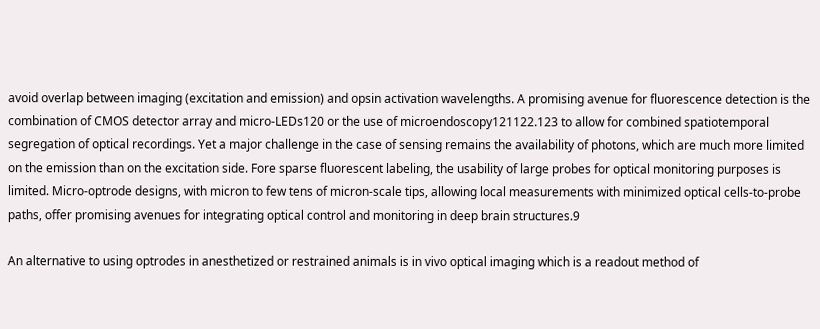avoid overlap between imaging (excitation and emission) and opsin activation wavelengths. A promising avenue for fluorescence detection is the combination of CMOS detector array and micro-LEDs120 or the use of microendoscopy121122.123 to allow for combined spatiotemporal segregation of optical recordings. Yet a major challenge in the case of sensing remains the availability of photons, which are much more limited on the emission than on the excitation side. Fore sparse fluorescent labeling, the usability of large probes for optical monitoring purposes is limited. Micro-optrode designs, with micron to few tens of micron-scale tips, allowing local measurements with minimized optical cells-to-probe paths, offer promising avenues for integrating optical control and monitoring in deep brain structures.9

An alternative to using optrodes in anesthetized or restrained animals is in vivo optical imaging which is a readout method of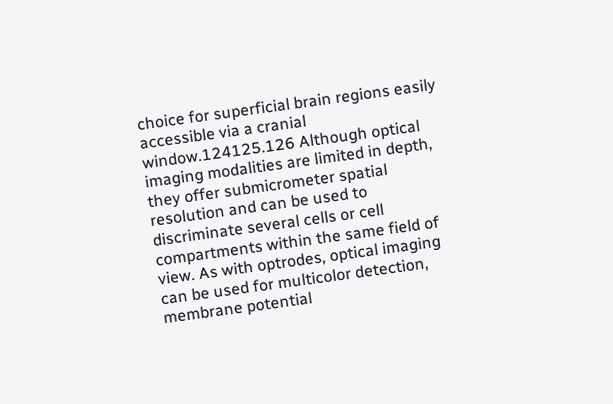choice for superficial brain regions easily accessible via a cranial window.124125.126 Although optical imaging modalities are limited in depth, they offer submicrometer spatial resolution and can be used to discriminate several cells or cell compartments within the same field of view. As with optrodes, optical imaging can be used for multicolor detection, membrane potential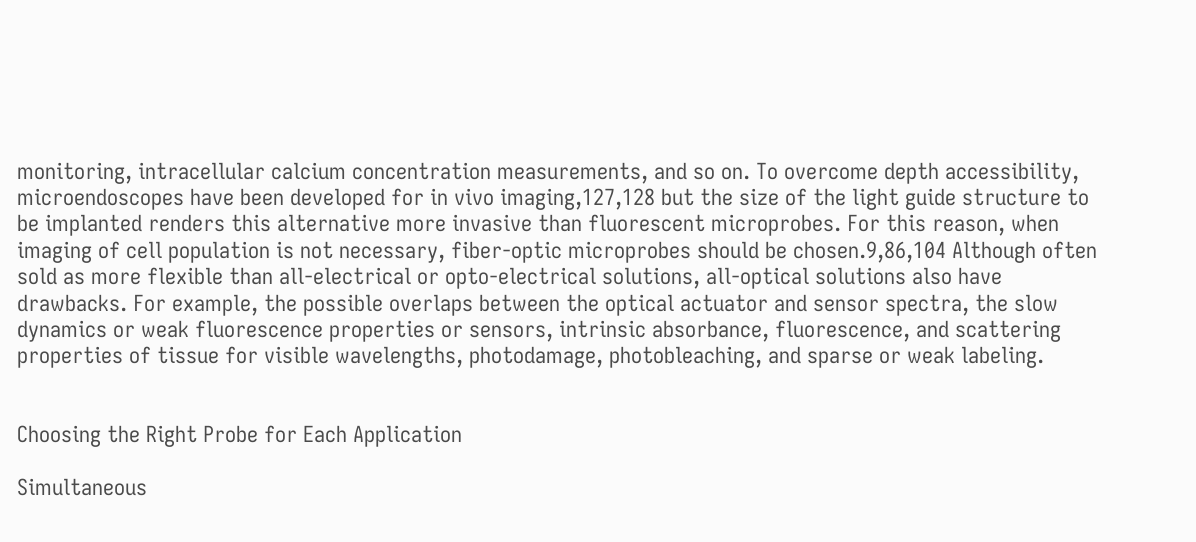monitoring, intracellular calcium concentration measurements, and so on. To overcome depth accessibility, microendoscopes have been developed for in vivo imaging,127,128 but the size of the light guide structure to be implanted renders this alternative more invasive than fluorescent microprobes. For this reason, when imaging of cell population is not necessary, fiber-optic microprobes should be chosen.9,86,104 Although often sold as more flexible than all-electrical or opto-electrical solutions, all-optical solutions also have drawbacks. For example, the possible overlaps between the optical actuator and sensor spectra, the slow dynamics or weak fluorescence properties or sensors, intrinsic absorbance, fluorescence, and scattering properties of tissue for visible wavelengths, photodamage, photobleaching, and sparse or weak labeling.


Choosing the Right Probe for Each Application

Simultaneous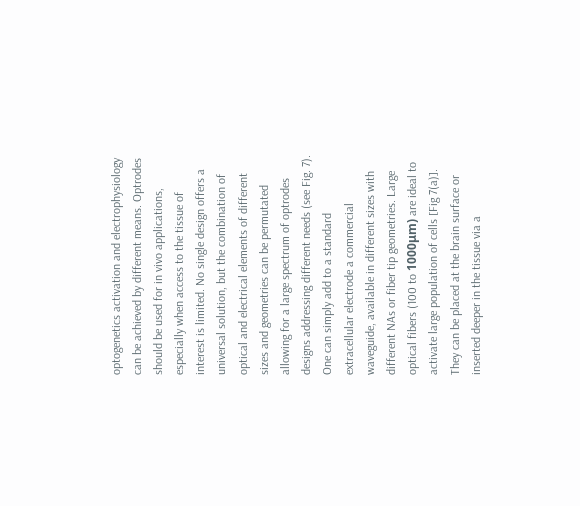optogenetics activation and electrophysiology can be achieved by different means. Optrodes should be used for in vivo applications, especially when access to the tissue of interest is limited. No single design offers a universal solution, but the combination of optical and electrical elements of different sizes and geometries can be permutated allowing for a large spectrum of optrodes designs addressing different needs (see Fig. 7). One can simply add to a standard extracellular electrode a commercial waveguide, available in different sizes with different NAs or fiber tip geometries. Large optical fibers (100 to 1000μm) are ideal to activate large population of cells [Fig 7(a)]. They can be placed at the brain surface or inserted deeper in the tissue via a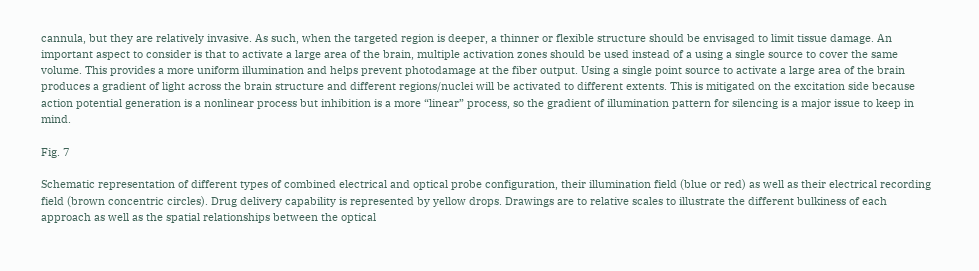cannula, but they are relatively invasive. As such, when the targeted region is deeper, a thinner or flexible structure should be envisaged to limit tissue damage. An important aspect to consider is that to activate a large area of the brain, multiple activation zones should be used instead of a using a single source to cover the same volume. This provides a more uniform illumination and helps prevent photodamage at the fiber output. Using a single point source to activate a large area of the brain produces a gradient of light across the brain structure and different regions/nuclei will be activated to different extents. This is mitigated on the excitation side because action potential generation is a nonlinear process but inhibition is a more “linear” process, so the gradient of illumination pattern for silencing is a major issue to keep in mind.

Fig. 7

Schematic representation of different types of combined electrical and optical probe configuration, their illumination field (blue or red) as well as their electrical recording field (brown concentric circles). Drug delivery capability is represented by yellow drops. Drawings are to relative scales to illustrate the different bulkiness of each approach as well as the spatial relationships between the optical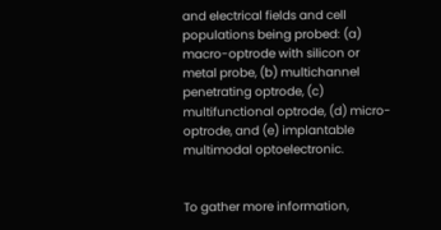and electrical fields and cell populations being probed: (a) macro-optrode with silicon or metal probe, (b) multichannel penetrating optrode, (c) multifunctional optrode, (d) micro-optrode, and (e) implantable multimodal optoelectronic.


To gather more information,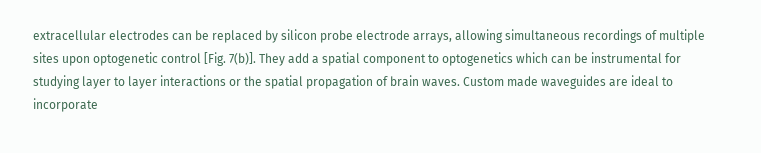extracellular electrodes can be replaced by silicon probe electrode arrays, allowing simultaneous recordings of multiple sites upon optogenetic control [Fig. 7(b)]. They add a spatial component to optogenetics which can be instrumental for studying layer to layer interactions or the spatial propagation of brain waves. Custom made waveguides are ideal to incorporate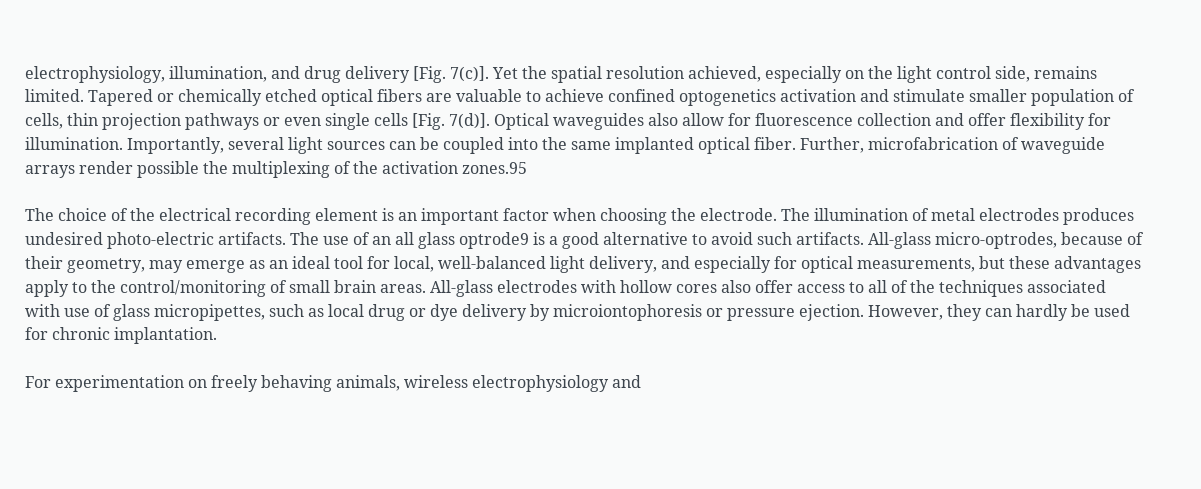electrophysiology, illumination, and drug delivery [Fig. 7(c)]. Yet the spatial resolution achieved, especially on the light control side, remains limited. Tapered or chemically etched optical fibers are valuable to achieve confined optogenetics activation and stimulate smaller population of cells, thin projection pathways or even single cells [Fig. 7(d)]. Optical waveguides also allow for fluorescence collection and offer flexibility for illumination. Importantly, several light sources can be coupled into the same implanted optical fiber. Further, microfabrication of waveguide arrays render possible the multiplexing of the activation zones.95

The choice of the electrical recording element is an important factor when choosing the electrode. The illumination of metal electrodes produces undesired photo-electric artifacts. The use of an all glass optrode9 is a good alternative to avoid such artifacts. All-glass micro-optrodes, because of their geometry, may emerge as an ideal tool for local, well-balanced light delivery, and especially for optical measurements, but these advantages apply to the control/monitoring of small brain areas. All-glass electrodes with hollow cores also offer access to all of the techniques associated with use of glass micropipettes, such as local drug or dye delivery by microiontophoresis or pressure ejection. However, they can hardly be used for chronic implantation.

For experimentation on freely behaving animals, wireless electrophysiology and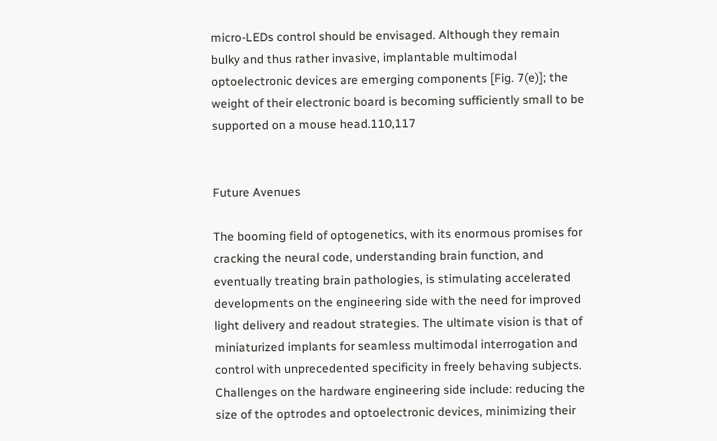micro-LEDs control should be envisaged. Although they remain bulky and thus rather invasive, implantable multimodal optoelectronic devices are emerging components [Fig. 7(e)]; the weight of their electronic board is becoming sufficiently small to be supported on a mouse head.110,117


Future Avenues

The booming field of optogenetics, with its enormous promises for cracking the neural code, understanding brain function, and eventually treating brain pathologies, is stimulating accelerated developments on the engineering side with the need for improved light delivery and readout strategies. The ultimate vision is that of miniaturized implants for seamless multimodal interrogation and control with unprecedented specificity in freely behaving subjects. Challenges on the hardware engineering side include: reducing the size of the optrodes and optoelectronic devices, minimizing their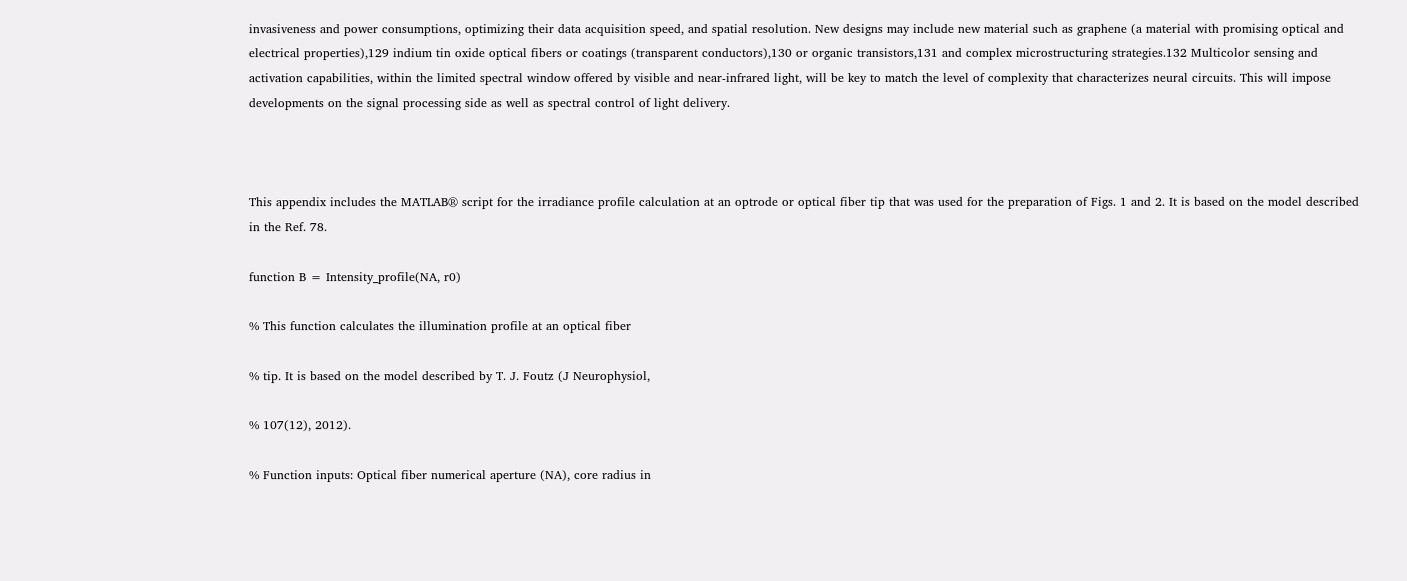invasiveness and power consumptions, optimizing their data acquisition speed, and spatial resolution. New designs may include new material such as graphene (a material with promising optical and electrical properties),129 indium tin oxide optical fibers or coatings (transparent conductors),130 or organic transistors,131 and complex microstructuring strategies.132 Multicolor sensing and activation capabilities, within the limited spectral window offered by visible and near-infrared light, will be key to match the level of complexity that characterizes neural circuits. This will impose developments on the signal processing side as well as spectral control of light delivery.



This appendix includes the MATLAB® script for the irradiance profile calculation at an optrode or optical fiber tip that was used for the preparation of Figs. 1 and 2. It is based on the model described in the Ref. 78.

function B = Intensity_profile(NA, r0)

% This function calculates the illumination profile at an optical fiber

% tip. It is based on the model described by T. J. Foutz (J Neurophysiol,

% 107(12), 2012).

% Function inputs: Optical fiber numerical aperture (NA), core radius in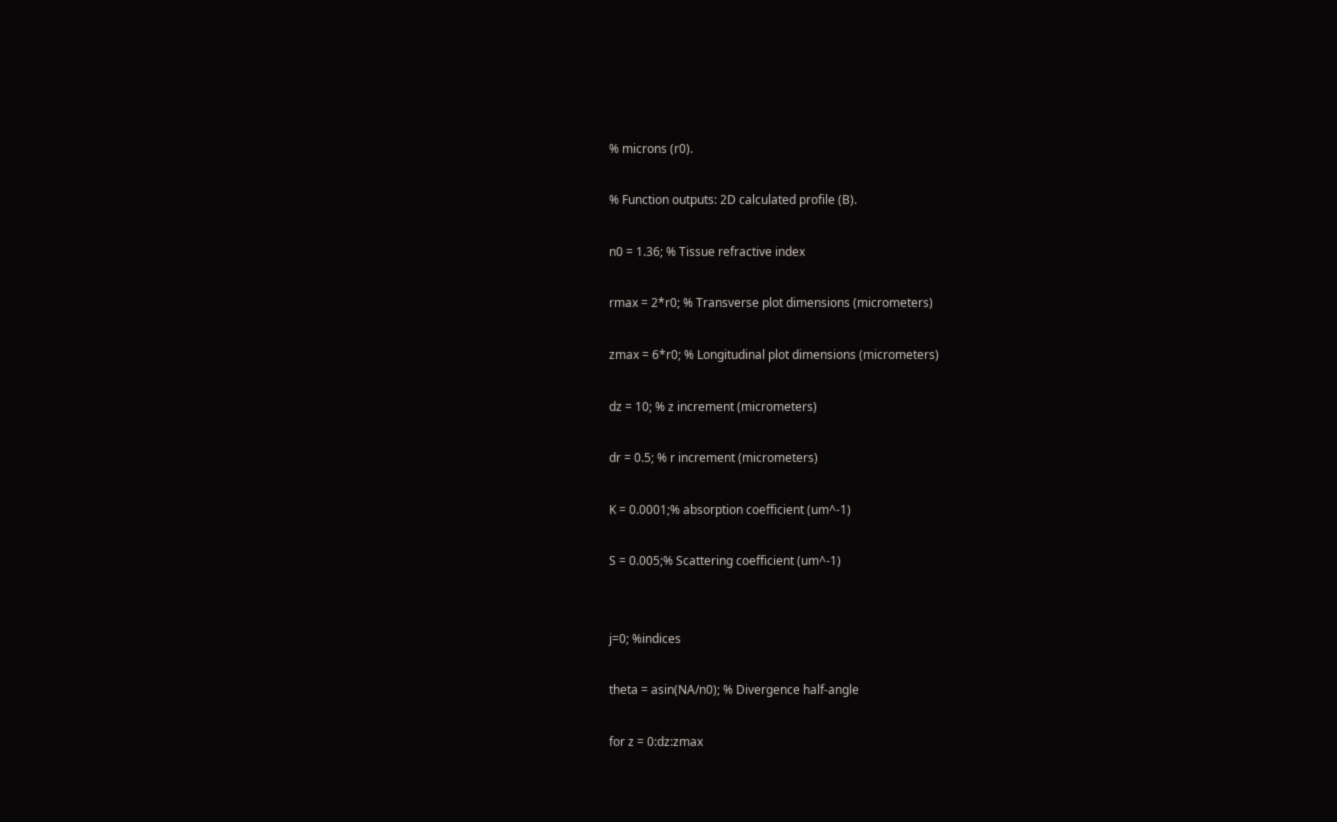% microns (r0).

% Function outputs: 2D calculated profile (B).

n0 = 1.36; % Tissue refractive index

rmax = 2*r0; % Transverse plot dimensions (micrometers)

zmax = 6*r0; % Longitudinal plot dimensions (micrometers)

dz = 10; % z increment (micrometers)

dr = 0.5; % r increment (micrometers)

K = 0.0001;% absorption coefficient (um^-1)

S = 0.005;% Scattering coefficient (um^-1)


j=0; %indices

theta = asin(NA/n0); % Divergence half-angle

for z = 0:dz:zmax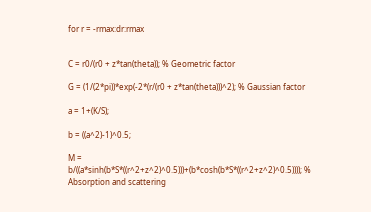for r = -rmax:dr:rmax


C = r0/(r0 + z*tan(theta)); % Geometric factor

G = (1/(2*pi))*exp(-2*(r/(r0 + z*tan(theta)))^2); % Gaussian factor

a = 1+(K/S);

b = ((a^2)-1)^0.5;

M = b/((a*sinh(b*S*((r^2+z^2)^0.5)))+(b*cosh(b*S*((r^2+z^2)^0.5)))); % Absorption and scattering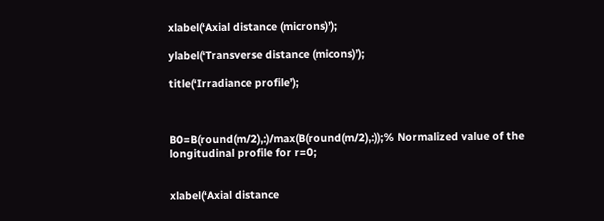xlabel(‘Axial distance (microns)’);

ylabel(‘Transverse distance (micons)’);

title(‘Irradiance profile’);



B0=B(round(m/2),:)/max(B(round(m/2),:));% Normalized value of the longitudinal profile for r=0;


xlabel(‘Axial distance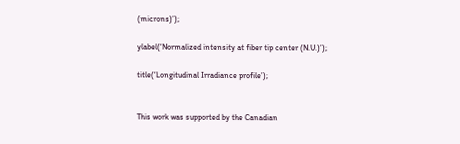(microns)’);

ylabel(‘Normalized intensity at fiber tip center (N.U.)’);

title(‘Longitudinal Irradiance profile’);


This work was supported by the Canadian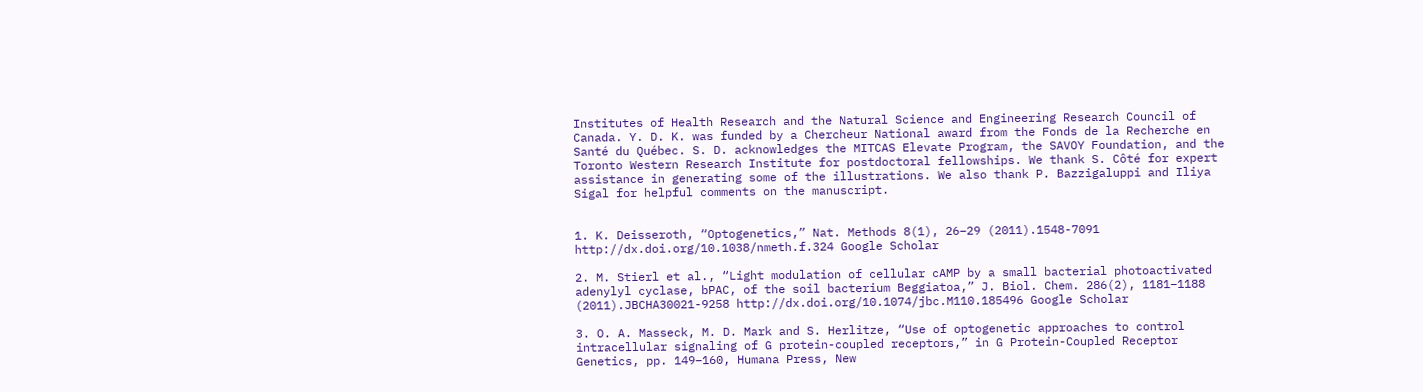Institutes of Health Research and the Natural Science and Engineering Research Council of Canada. Y. D. K. was funded by a Chercheur National award from the Fonds de la Recherche en Santé du Québec. S. D. acknowledges the MITCAS Elevate Program, the SAVOY Foundation, and the Toronto Western Research Institute for postdoctoral fellowships. We thank S. Côté for expert assistance in generating some of the illustrations. We also thank P. Bazzigaluppi and Iliya Sigal for helpful comments on the manuscript.


1. K. Deisseroth, “Optogenetics,” Nat. Methods 8(1), 26–29 (2011).1548-7091 http://dx.doi.org/10.1038/nmeth.f.324 Google Scholar

2. M. Stierl et al., “Light modulation of cellular cAMP by a small bacterial photoactivated adenylyl cyclase, bPAC, of the soil bacterium Beggiatoa,” J. Biol. Chem. 286(2), 1181–1188 (2011).JBCHA30021-9258 http://dx.doi.org/10.1074/jbc.M110.185496 Google Scholar

3. O. A. Masseck, M. D. Mark and S. Herlitze, “Use of optogenetic approaches to control intracellular signaling of G protein-coupled receptors,” in G Protein-Coupled Receptor Genetics, pp. 149–160, Humana Press, New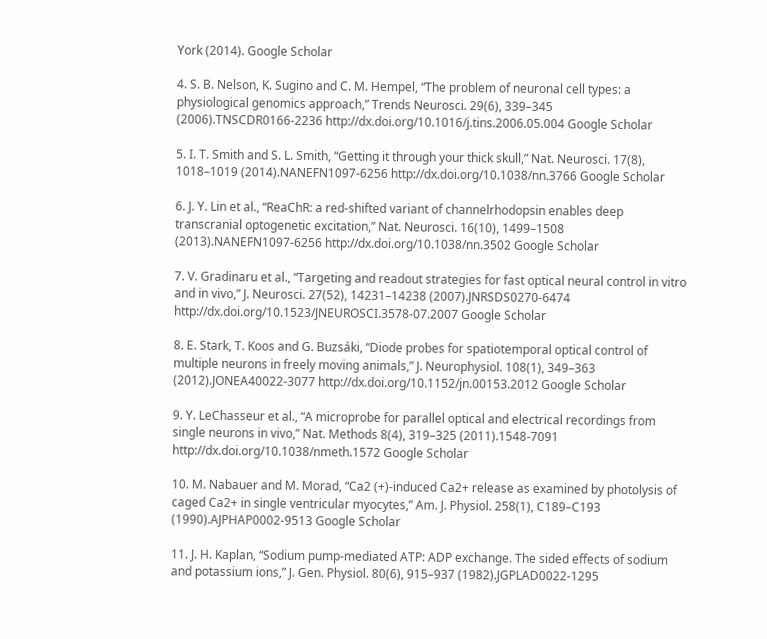York (2014). Google Scholar

4. S. B. Nelson, K. Sugino and C. M. Hempel, “The problem of neuronal cell types: a physiological genomics approach,” Trends Neurosci. 29(6), 339–345 (2006).TNSCDR0166-2236 http://dx.doi.org/10.1016/j.tins.2006.05.004 Google Scholar

5. I. T. Smith and S. L. Smith, “Getting it through your thick skull,” Nat. Neurosci. 17(8), 1018–1019 (2014).NANEFN1097-6256 http://dx.doi.org/10.1038/nn.3766 Google Scholar

6. J. Y. Lin et al., “ReaChR: a red-shifted variant of channelrhodopsin enables deep transcranial optogenetic excitation,” Nat. Neurosci. 16(10), 1499–1508 (2013).NANEFN1097-6256 http://dx.doi.org/10.1038/nn.3502 Google Scholar

7. V. Gradinaru et al., “Targeting and readout strategies for fast optical neural control in vitro and in vivo,” J. Neurosci. 27(52), 14231–14238 (2007).JNRSDS0270-6474 http://dx.doi.org/10.1523/JNEUROSCI.3578-07.2007 Google Scholar

8. E. Stark, T. Koos and G. Buzsáki, “Diode probes for spatiotemporal optical control of multiple neurons in freely moving animals,” J. Neurophysiol. 108(1), 349–363 (2012).JONEA40022-3077 http://dx.doi.org/10.1152/jn.00153.2012 Google Scholar

9. Y. LeChasseur et al., “A microprobe for parallel optical and electrical recordings from single neurons in vivo,” Nat. Methods 8(4), 319–325 (2011).1548-7091 http://dx.doi.org/10.1038/nmeth.1572 Google Scholar

10. M. Nabauer and M. Morad, “Ca2 (+)-induced Ca2+ release as examined by photolysis of caged Ca2+ in single ventricular myocytes,” Am. J. Physiol. 258(1), C189–C193 (1990).AJPHAP0002-9513 Google Scholar

11. J. H. Kaplan, “Sodium pump-mediated ATP: ADP exchange. The sided effects of sodium and potassium ions,” J. Gen. Physiol. 80(6), 915–937 (1982).JGPLAD0022-1295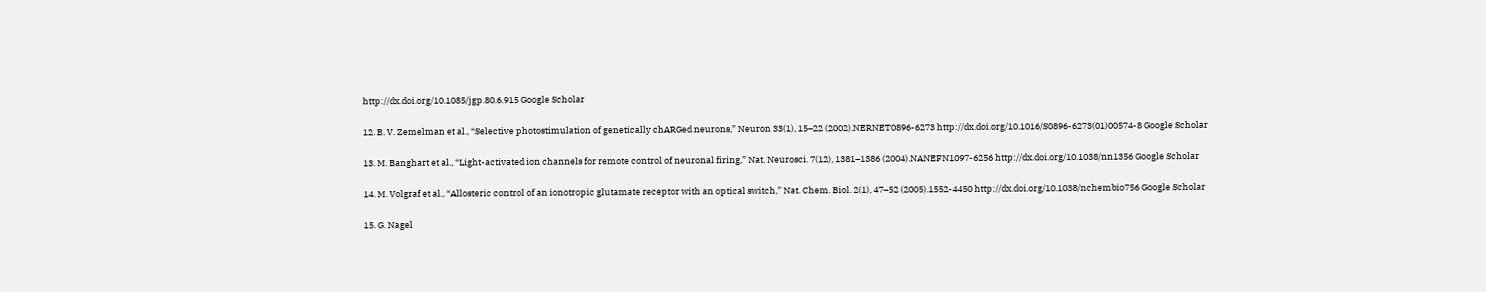http://dx.doi.org/10.1085/jgp.80.6.915 Google Scholar

12. B. V. Zemelman et al., “Selective photostimulation of genetically chARGed neurons,” Neuron 33(1), 15–22 (2002).NERNET0896-6273 http://dx.doi.org/10.1016/S0896-6273(01)00574-8 Google Scholar

13. M. Banghart et al., “Light-activated ion channels for remote control of neuronal firing,” Nat. Neurosci. 7(12), 1381–1386 (2004).NANEFN1097-6256 http://dx.doi.org/10.1038/nn1356 Google Scholar

14. M. Volgraf et al., “Allosteric control of an ionotropic glutamate receptor with an optical switch,” Nat. Chem. Biol. 2(1), 47–52 (2005).1552-4450 http://dx.doi.org/10.1038/nchembio756 Google Scholar

15. G. Nagel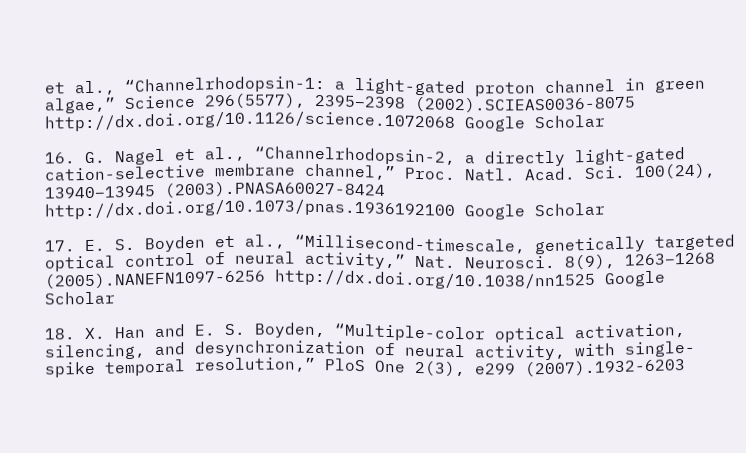et al., “Channelrhodopsin-1: a light-gated proton channel in green algae,” Science 296(5577), 2395–2398 (2002).SCIEAS0036-8075 http://dx.doi.org/10.1126/science.1072068 Google Scholar

16. G. Nagel et al., “Channelrhodopsin-2, a directly light-gated cation-selective membrane channel,” Proc. Natl. Acad. Sci. 100(24), 13940–13945 (2003).PNASA60027-8424 http://dx.doi.org/10.1073/pnas.1936192100 Google Scholar

17. E. S. Boyden et al., “Millisecond-timescale, genetically targeted optical control of neural activity,” Nat. Neurosci. 8(9), 1263–1268 (2005).NANEFN1097-6256 http://dx.doi.org/10.1038/nn1525 Google Scholar

18. X. Han and E. S. Boyden, “Multiple-color optical activation, silencing, and desynchronization of neural activity, with single-spike temporal resolution,” PloS One 2(3), e299 (2007).1932-6203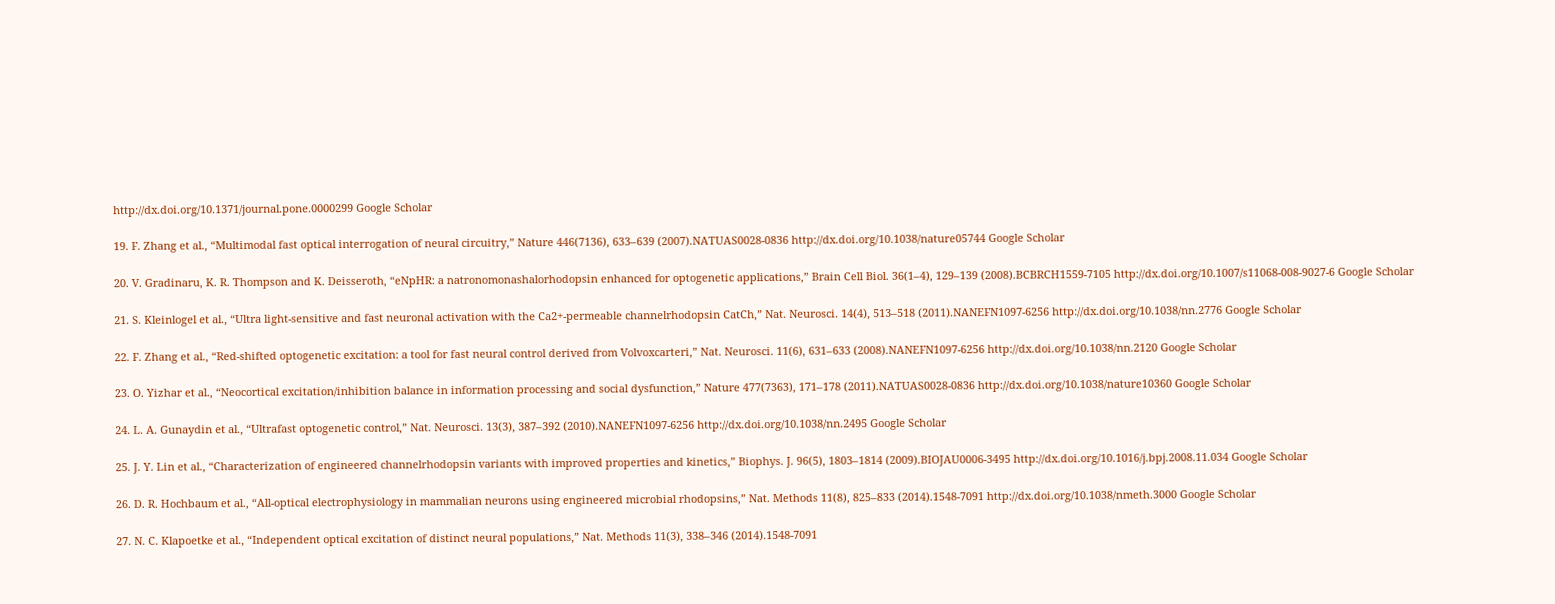http://dx.doi.org/10.1371/journal.pone.0000299 Google Scholar

19. F. Zhang et al., “Multimodal fast optical interrogation of neural circuitry,” Nature 446(7136), 633–639 (2007).NATUAS0028-0836 http://dx.doi.org/10.1038/nature05744 Google Scholar

20. V. Gradinaru, K. R. Thompson and K. Deisseroth, “eNpHR: a natronomonashalorhodopsin enhanced for optogenetic applications,” Brain Cell Biol. 36(1–4), 129–139 (2008).BCBRCH1559-7105 http://dx.doi.org/10.1007/s11068-008-9027-6 Google Scholar

21. S. Kleinlogel et al., “Ultra light-sensitive and fast neuronal activation with the Ca2+-permeable channelrhodopsin CatCh,” Nat. Neurosci. 14(4), 513–518 (2011).NANEFN1097-6256 http://dx.doi.org/10.1038/nn.2776 Google Scholar

22. F. Zhang et al., “Red-shifted optogenetic excitation: a tool for fast neural control derived from Volvoxcarteri,” Nat. Neurosci. 11(6), 631–633 (2008).NANEFN1097-6256 http://dx.doi.org/10.1038/nn.2120 Google Scholar

23. O. Yizhar et al., “Neocortical excitation/inhibition balance in information processing and social dysfunction,” Nature 477(7363), 171–178 (2011).NATUAS0028-0836 http://dx.doi.org/10.1038/nature10360 Google Scholar

24. L. A. Gunaydin et al., “Ultrafast optogenetic control,” Nat. Neurosci. 13(3), 387–392 (2010).NANEFN1097-6256 http://dx.doi.org/10.1038/nn.2495 Google Scholar

25. J. Y. Lin et al., “Characterization of engineered channelrhodopsin variants with improved properties and kinetics,” Biophys. J. 96(5), 1803–1814 (2009).BIOJAU0006-3495 http://dx.doi.org/10.1016/j.bpj.2008.11.034 Google Scholar

26. D. R. Hochbaum et al., “All-optical electrophysiology in mammalian neurons using engineered microbial rhodopsins,” Nat. Methods 11(8), 825–833 (2014).1548-7091 http://dx.doi.org/10.1038/nmeth.3000 Google Scholar

27. N. C. Klapoetke et al., “Independent optical excitation of distinct neural populations,” Nat. Methods 11(3), 338–346 (2014).1548-7091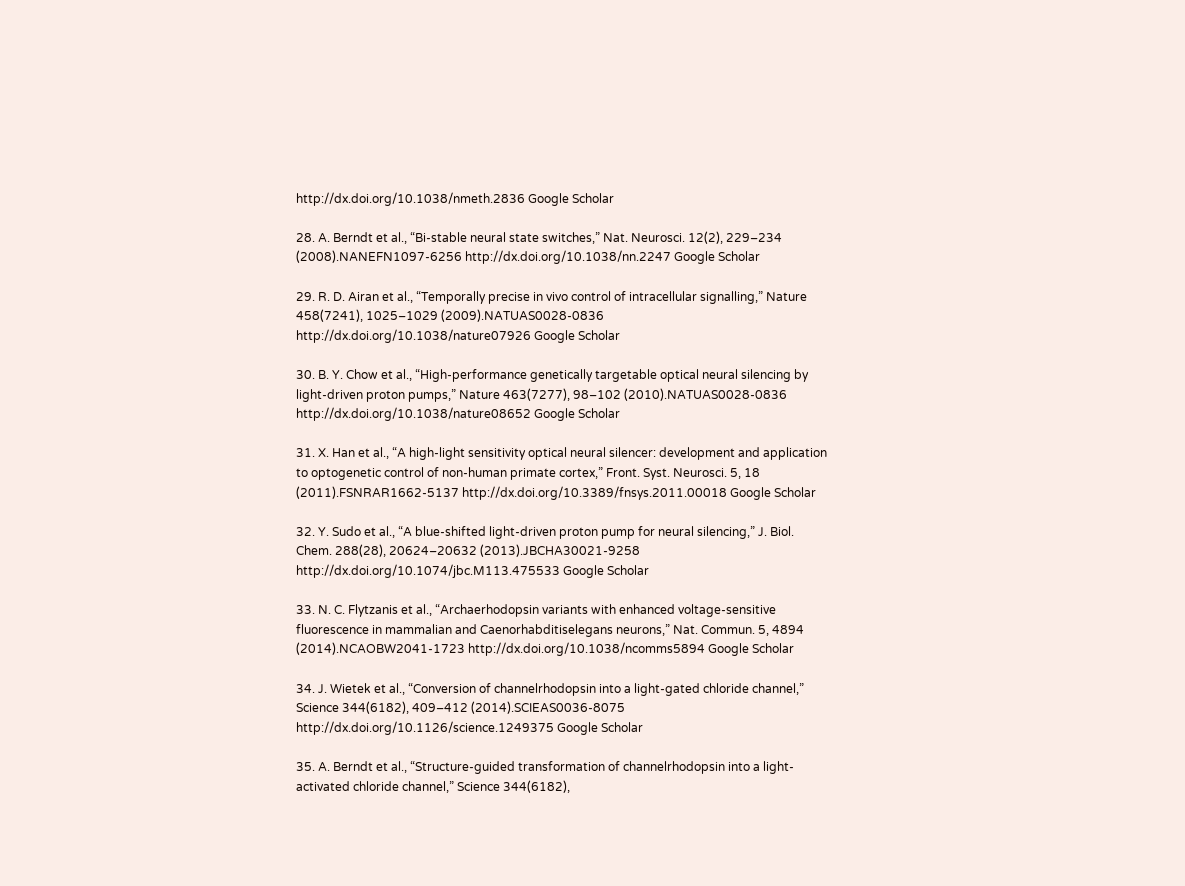http://dx.doi.org/10.1038/nmeth.2836 Google Scholar

28. A. Berndt et al., “Bi-stable neural state switches,” Nat. Neurosci. 12(2), 229–234 (2008).NANEFN1097-6256 http://dx.doi.org/10.1038/nn.2247 Google Scholar

29. R. D. Airan et al., “Temporally precise in vivo control of intracellular signalling,” Nature 458(7241), 1025–1029 (2009).NATUAS0028-0836 http://dx.doi.org/10.1038/nature07926 Google Scholar

30. B. Y. Chow et al., “High-performance genetically targetable optical neural silencing by light-driven proton pumps,” Nature 463(7277), 98–102 (2010).NATUAS0028-0836 http://dx.doi.org/10.1038/nature08652 Google Scholar

31. X. Han et al., “A high-light sensitivity optical neural silencer: development and application to optogenetic control of non-human primate cortex,” Front. Syst. Neurosci. 5, 18 (2011).FSNRAR1662-5137 http://dx.doi.org/10.3389/fnsys.2011.00018 Google Scholar

32. Y. Sudo et al., “A blue-shifted light-driven proton pump for neural silencing,” J. Biol. Chem. 288(28), 20624–20632 (2013).JBCHA30021-9258 http://dx.doi.org/10.1074/jbc.M113.475533 Google Scholar

33. N. C. Flytzanis et al., “Archaerhodopsin variants with enhanced voltage-sensitive fluorescence in mammalian and Caenorhabditiselegans neurons,” Nat. Commun. 5, 4894 (2014).NCAOBW2041-1723 http://dx.doi.org/10.1038/ncomms5894 Google Scholar

34. J. Wietek et al., “Conversion of channelrhodopsin into a light-gated chloride channel,” Science 344(6182), 409–412 (2014).SCIEAS0036-8075 http://dx.doi.org/10.1126/science.1249375 Google Scholar

35. A. Berndt et al., “Structure-guided transformation of channelrhodopsin into a light-activated chloride channel,” Science 344(6182),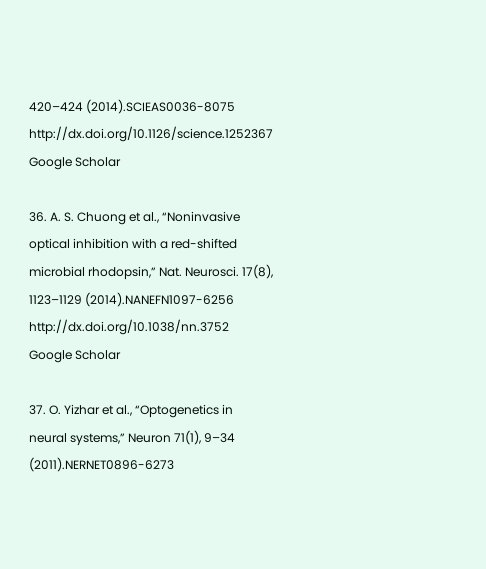420–424 (2014).SCIEAS0036-8075 http://dx.doi.org/10.1126/science.1252367 Google Scholar

36. A. S. Chuong et al., “Noninvasive optical inhibition with a red-shifted microbial rhodopsin,” Nat. Neurosci. 17(8), 1123–1129 (2014).NANEFN1097-6256 http://dx.doi.org/10.1038/nn.3752 Google Scholar

37. O. Yizhar et al., “Optogenetics in neural systems,” Neuron 71(1), 9–34 (2011).NERNET0896-6273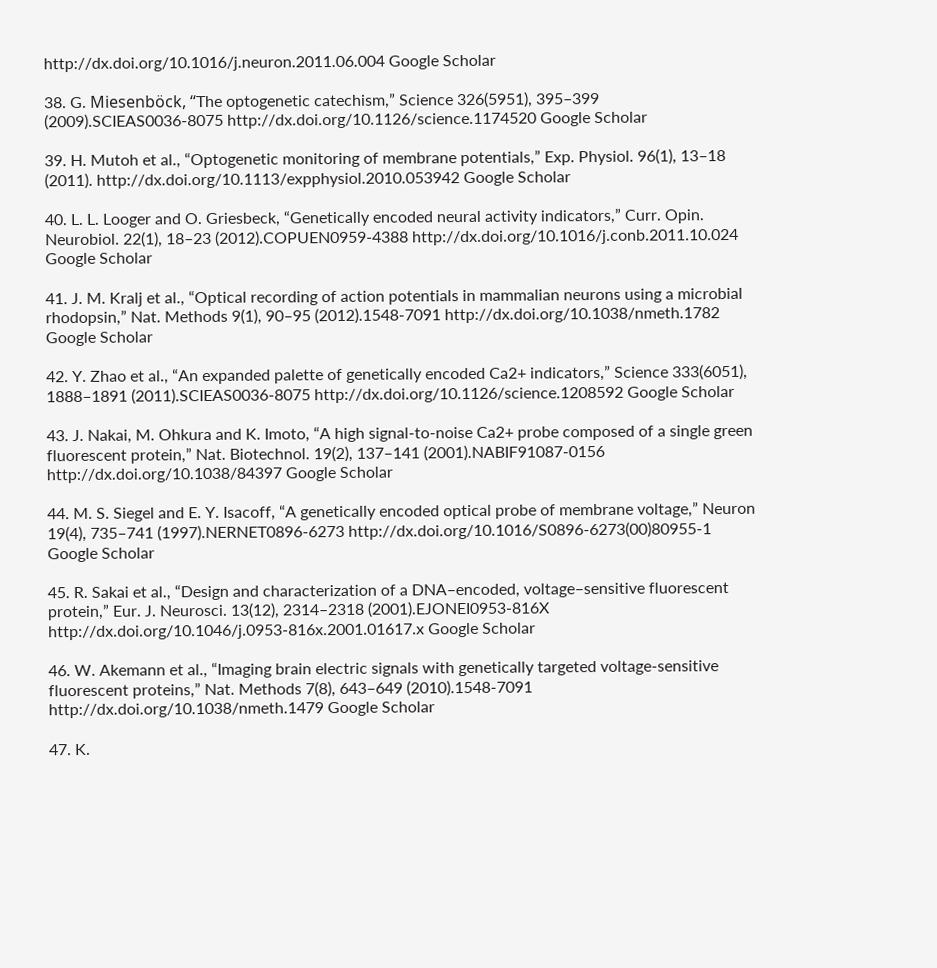http://dx.doi.org/10.1016/j.neuron.2011.06.004 Google Scholar

38. G. Miesenböck, “The optogenetic catechism,” Science 326(5951), 395–399 (2009).SCIEAS0036-8075 http://dx.doi.org/10.1126/science.1174520 Google Scholar

39. H. Mutoh et al., “Optogenetic monitoring of membrane potentials,” Exp. Physiol. 96(1), 13–18 (2011). http://dx.doi.org/10.1113/expphysiol.2010.053942 Google Scholar

40. L. L. Looger and O. Griesbeck, “Genetically encoded neural activity indicators,” Curr. Opin. Neurobiol. 22(1), 18–23 (2012).COPUEN0959-4388 http://dx.doi.org/10.1016/j.conb.2011.10.024 Google Scholar

41. J. M. Kralj et al., “Optical recording of action potentials in mammalian neurons using a microbial rhodopsin,” Nat. Methods 9(1), 90–95 (2012).1548-7091 http://dx.doi.org/10.1038/nmeth.1782 Google Scholar

42. Y. Zhao et al., “An expanded palette of genetically encoded Ca2+ indicators,” Science 333(6051), 1888–1891 (2011).SCIEAS0036-8075 http://dx.doi.org/10.1126/science.1208592 Google Scholar

43. J. Nakai, M. Ohkura and K. Imoto, “A high signal-to-noise Ca2+ probe composed of a single green fluorescent protein,” Nat. Biotechnol. 19(2), 137–141 (2001).NABIF91087-0156 http://dx.doi.org/10.1038/84397 Google Scholar

44. M. S. Siegel and E. Y. Isacoff, “A genetically encoded optical probe of membrane voltage,” Neuron 19(4), 735–741 (1997).NERNET0896-6273 http://dx.doi.org/10.1016/S0896-6273(00)80955-1 Google Scholar

45. R. Sakai et al., “Design and characterization of a DNA–encoded, voltage–sensitive fluorescent protein,” Eur. J. Neurosci. 13(12), 2314–2318 (2001).EJONEI0953-816X http://dx.doi.org/10.1046/j.0953-816x.2001.01617.x Google Scholar

46. W. Akemann et al., “Imaging brain electric signals with genetically targeted voltage-sensitive fluorescent proteins,” Nat. Methods 7(8), 643–649 (2010).1548-7091 http://dx.doi.org/10.1038/nmeth.1479 Google Scholar

47. K.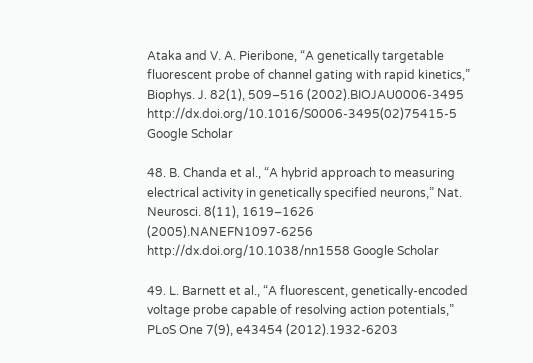Ataka and V. A. Pieribone, “A genetically targetable fluorescent probe of channel gating with rapid kinetics,” Biophys. J. 82(1), 509–516 (2002).BIOJAU0006-3495 http://dx.doi.org/10.1016/S0006-3495(02)75415-5 Google Scholar

48. B. Chanda et al., “A hybrid approach to measuring electrical activity in genetically specified neurons,” Nat. Neurosci. 8(11), 1619–1626 (2005).NANEFN1097-6256 http://dx.doi.org/10.1038/nn1558 Google Scholar

49. L. Barnett et al., “A fluorescent, genetically-encoded voltage probe capable of resolving action potentials,” PLoS One 7(9), e43454 (2012).1932-6203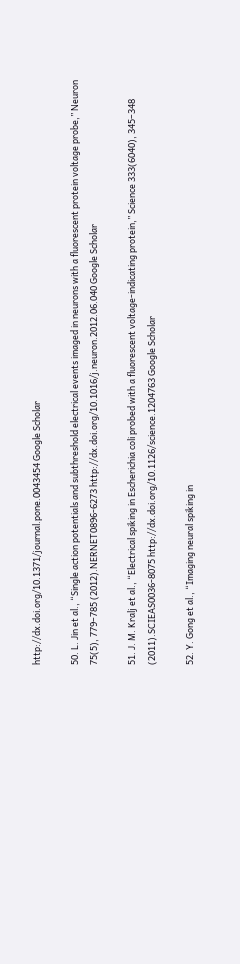http://dx.doi.org/10.1371/journal.pone.0043454 Google Scholar

50. L. Jin et al., “Single action potentials and subthreshold electrical events imaged in neurons with a fluorescent protein voltage probe,” Neuron 75(5), 779–785 (2012).NERNET0896-6273 http://dx.doi.org/10.1016/j.neuron.2012.06.040 Google Scholar

51. J. M. Kralj et al., “Electrical spiking in Escherichia coli probed with a fluorescent voltage-indicating protein,” Science 333(6040), 345–348 (2011).SCIEAS0036-8075 http://dx.doi.org/10.1126/science.1204763 Google Scholar

52. Y. Gong et al., “Imaging neural spiking in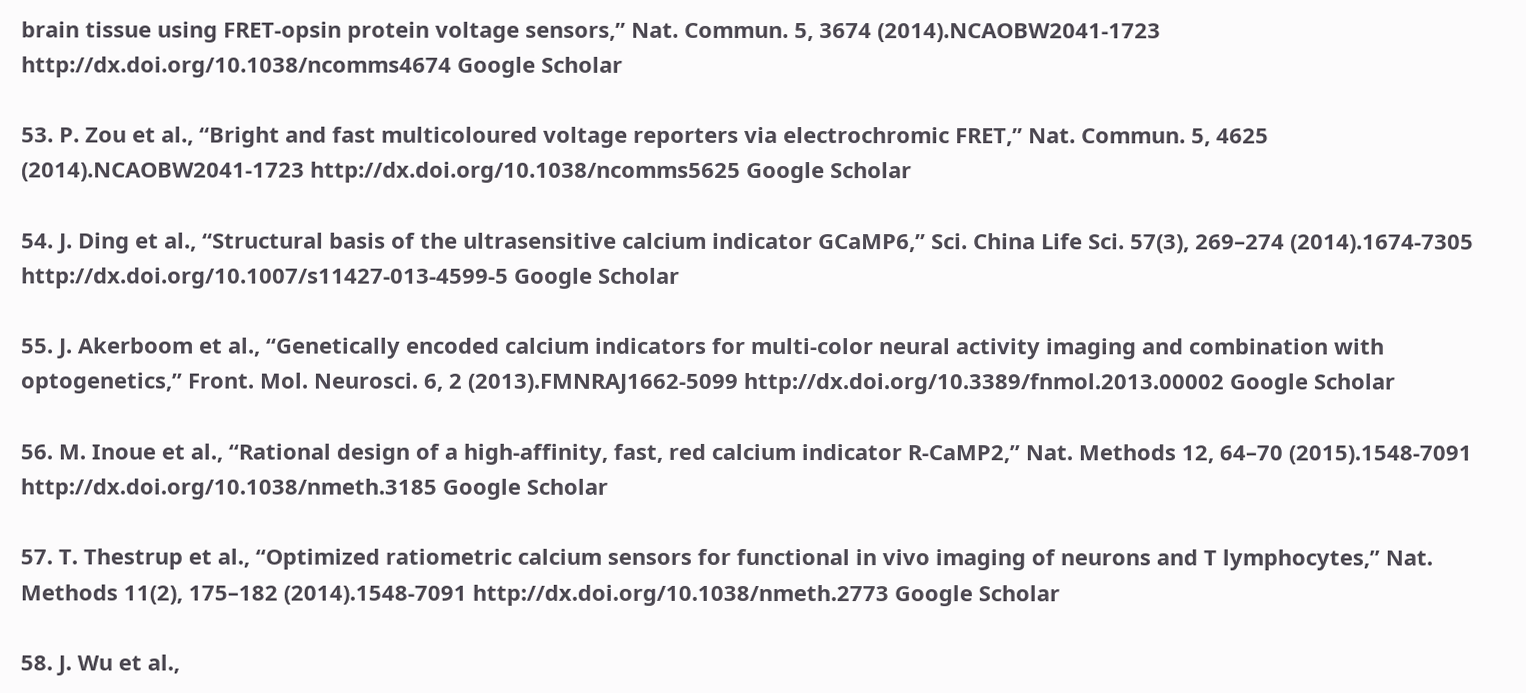brain tissue using FRET-opsin protein voltage sensors,” Nat. Commun. 5, 3674 (2014).NCAOBW2041-1723 http://dx.doi.org/10.1038/ncomms4674 Google Scholar

53. P. Zou et al., “Bright and fast multicoloured voltage reporters via electrochromic FRET,” Nat. Commun. 5, 4625 (2014).NCAOBW2041-1723 http://dx.doi.org/10.1038/ncomms5625 Google Scholar

54. J. Ding et al., “Structural basis of the ultrasensitive calcium indicator GCaMP6,” Sci. China Life Sci. 57(3), 269–274 (2014).1674-7305 http://dx.doi.org/10.1007/s11427-013-4599-5 Google Scholar

55. J. Akerboom et al., “Genetically encoded calcium indicators for multi-color neural activity imaging and combination with optogenetics,” Front. Mol. Neurosci. 6, 2 (2013).FMNRAJ1662-5099 http://dx.doi.org/10.3389/fnmol.2013.00002 Google Scholar

56. M. Inoue et al., “Rational design of a high-affinity, fast, red calcium indicator R-CaMP2,” Nat. Methods 12, 64–70 (2015).1548-7091 http://dx.doi.org/10.1038/nmeth.3185 Google Scholar

57. T. Thestrup et al., “Optimized ratiometric calcium sensors for functional in vivo imaging of neurons and T lymphocytes,” Nat. Methods 11(2), 175–182 (2014).1548-7091 http://dx.doi.org/10.1038/nmeth.2773 Google Scholar

58. J. Wu et al.,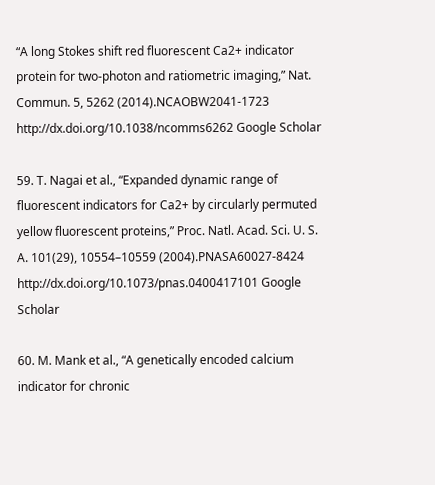“A long Stokes shift red fluorescent Ca2+ indicator protein for two-photon and ratiometric imaging,” Nat. Commun. 5, 5262 (2014).NCAOBW2041-1723 http://dx.doi.org/10.1038/ncomms6262 Google Scholar

59. T. Nagai et al., “Expanded dynamic range of fluorescent indicators for Ca2+ by circularly permuted yellow fluorescent proteins,” Proc. Natl. Acad. Sci. U. S. A. 101(29), 10554–10559 (2004).PNASA60027-8424 http://dx.doi.org/10.1073/pnas.0400417101 Google Scholar

60. M. Mank et al., “A genetically encoded calcium indicator for chronic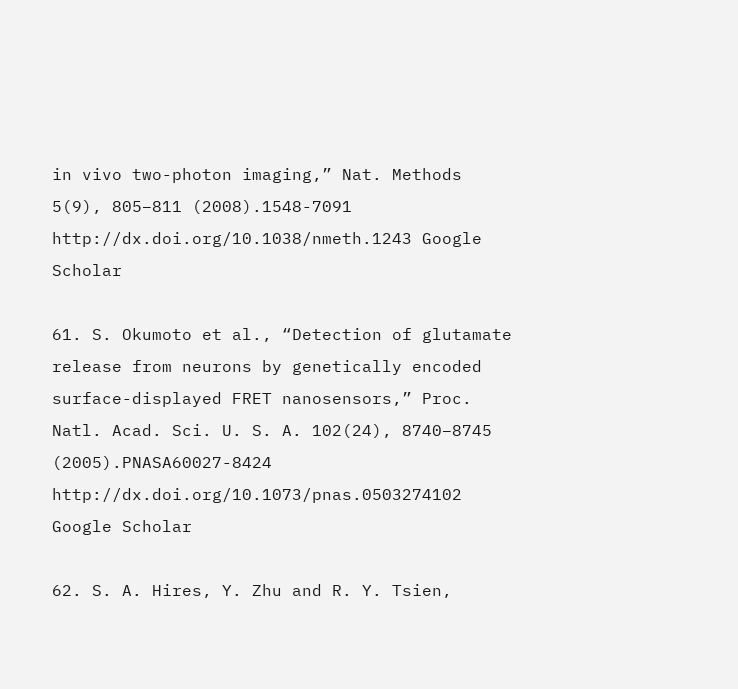in vivo two-photon imaging,” Nat. Methods 5(9), 805–811 (2008).1548-7091 http://dx.doi.org/10.1038/nmeth.1243 Google Scholar

61. S. Okumoto et al., “Detection of glutamate release from neurons by genetically encoded surface-displayed FRET nanosensors,” Proc. Natl. Acad. Sci. U. S. A. 102(24), 8740–8745 (2005).PNASA60027-8424 http://dx.doi.org/10.1073/pnas.0503274102 Google Scholar

62. S. A. Hires, Y. Zhu and R. Y. Tsien,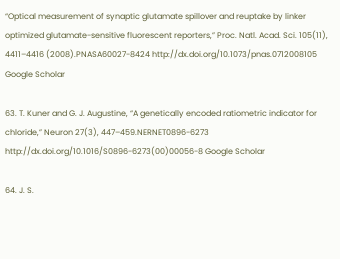“Optical measurement of synaptic glutamate spillover and reuptake by linker optimized glutamate-sensitive fluorescent reporters,” Proc. Natl. Acad. Sci. 105(11), 4411–4416 (2008).PNASA60027-8424 http://dx.doi.org/10.1073/pnas.0712008105 Google Scholar

63. T. Kuner and G. J. Augustine, “A genetically encoded ratiometric indicator for chloride,” Neuron 27(3), 447–459.NERNET0896-6273 http://dx.doi.org/10.1016/S0896-6273(00)00056-8 Google Scholar

64. J. S.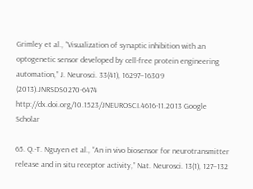Grimley et al., “Visualization of synaptic inhibition with an optogenetic sensor developed by cell-free protein engineering automation,” J. Neurosci. 33(41), 16297–16309 (2013).JNRSDS0270-6474 http://dx.doi.org/10.1523/JNEUROSCI.4616-11.2013 Google Scholar

65. Q.-T. Nguyen et al., “An in vivo biosensor for neurotransmitter release and in situ receptor activity,” Nat. Neurosci. 13(1), 127–132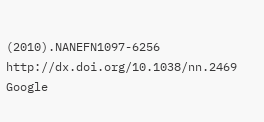(2010).NANEFN1097-6256 http://dx.doi.org/10.1038/nn.2469 Google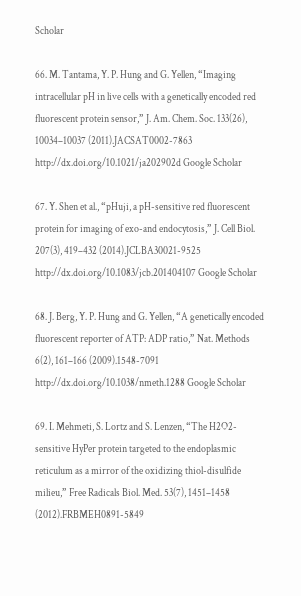Scholar

66. M. Tantama, Y. P. Hung and G. Yellen, “Imaging intracellular pH in live cells with a genetically encoded red fluorescent protein sensor,” J. Am. Chem. Soc. 133(26), 10034–10037 (2011).JACSAT0002-7863 http://dx.doi.org/10.1021/ja202902d Google Scholar

67. Y. Shen et al., “pHuji, a pH-sensitive red fluorescent protein for imaging of exo-and endocytosis,” J. Cell Biol. 207(3), 419–432 (2014).JCLBA30021-9525 http://dx.doi.org/10.1083/jcb.201404107 Google Scholar

68. J. Berg, Y. P. Hung and G. Yellen, “A genetically encoded fluorescent reporter of ATP: ADP ratio,” Nat. Methods 6(2), 161–166 (2009).1548-7091 http://dx.doi.org/10.1038/nmeth.1288 Google Scholar

69. I. Mehmeti, S. Lortz and S. Lenzen, “The H2O2-sensitive HyPer protein targeted to the endoplasmic reticulum as a mirror of the oxidizing thiol-disulfide milieu,” Free Radicals Biol. Med. 53(7), 1451–1458 (2012).FRBMEH0891-5849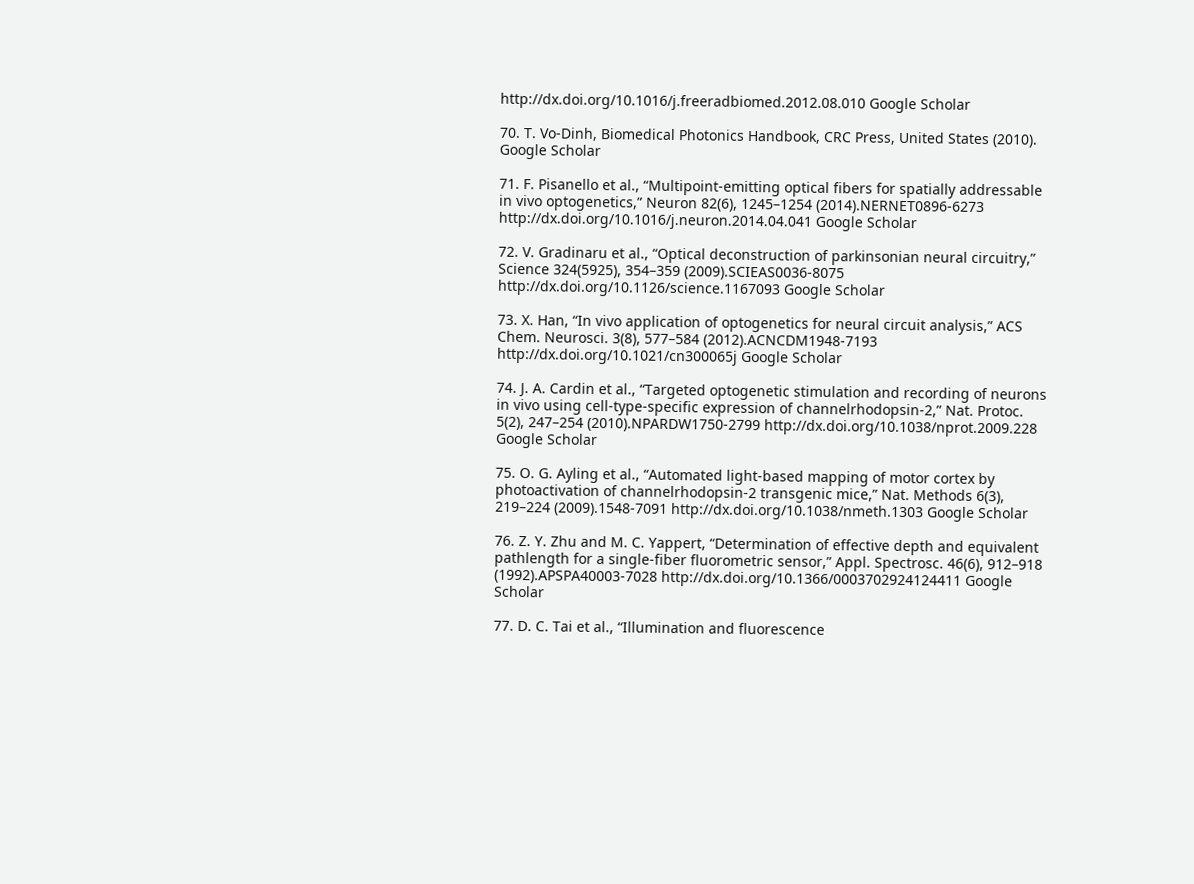http://dx.doi.org/10.1016/j.freeradbiomed.2012.08.010 Google Scholar

70. T. Vo-Dinh, Biomedical Photonics Handbook, CRC Press, United States (2010). Google Scholar

71. F. Pisanello et al., “Multipoint-emitting optical fibers for spatially addressable in vivo optogenetics,” Neuron 82(6), 1245–1254 (2014).NERNET0896-6273 http://dx.doi.org/10.1016/j.neuron.2014.04.041 Google Scholar

72. V. Gradinaru et al., “Optical deconstruction of parkinsonian neural circuitry,” Science 324(5925), 354–359 (2009).SCIEAS0036-8075 http://dx.doi.org/10.1126/science.1167093 Google Scholar

73. X. Han, “In vivo application of optogenetics for neural circuit analysis,” ACS Chem. Neurosci. 3(8), 577–584 (2012).ACNCDM1948-7193 http://dx.doi.org/10.1021/cn300065j Google Scholar

74. J. A. Cardin et al., “Targeted optogenetic stimulation and recording of neurons in vivo using cell-type-specific expression of channelrhodopsin-2,” Nat. Protoc. 5(2), 247–254 (2010).NPARDW1750-2799 http://dx.doi.org/10.1038/nprot.2009.228 Google Scholar

75. O. G. Ayling et al., “Automated light-based mapping of motor cortex by photoactivation of channelrhodopsin-2 transgenic mice,” Nat. Methods 6(3), 219–224 (2009).1548-7091 http://dx.doi.org/10.1038/nmeth.1303 Google Scholar

76. Z. Y. Zhu and M. C. Yappert, “Determination of effective depth and equivalent pathlength for a single-fiber fluorometric sensor,” Appl. Spectrosc. 46(6), 912–918 (1992).APSPA40003-7028 http://dx.doi.org/10.1366/0003702924124411 Google Scholar

77. D. C. Tai et al., “Illumination and fluorescence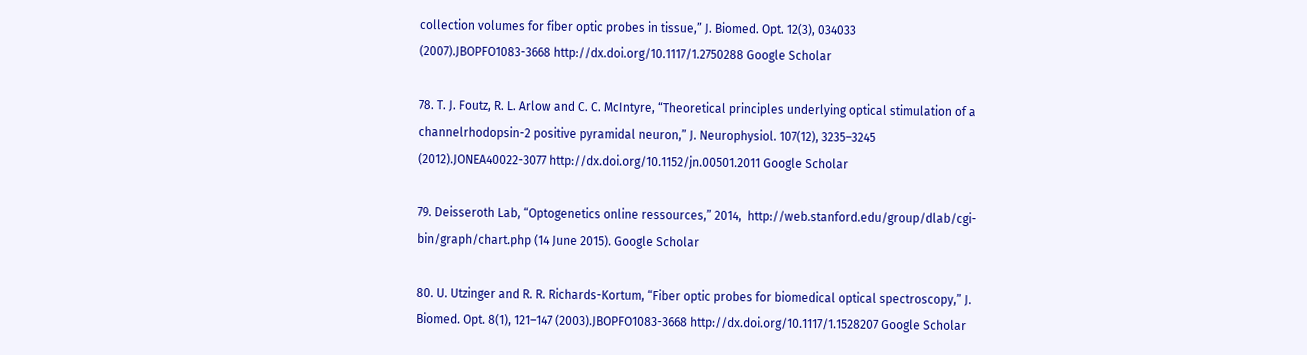collection volumes for fiber optic probes in tissue,” J. Biomed. Opt. 12(3), 034033 (2007).JBOPFO1083-3668 http://dx.doi.org/10.1117/1.2750288 Google Scholar

78. T. J. Foutz, R. L. Arlow and C. C. McIntyre, “Theoretical principles underlying optical stimulation of a channelrhodopsin-2 positive pyramidal neuron,” J. Neurophysiol. 107(12), 3235–3245 (2012).JONEA40022-3077 http://dx.doi.org/10.1152/jn.00501.2011 Google Scholar

79. Deisseroth Lab, “Optogenetics online ressources,” 2014,  http://web.stanford.edu/group/dlab/cgi-bin/graph/chart.php (14 June 2015). Google Scholar

80. U. Utzinger and R. R. Richards-Kortum, “Fiber optic probes for biomedical optical spectroscopy,” J. Biomed. Opt. 8(1), 121–147 (2003).JBOPFO1083-3668 http://dx.doi.org/10.1117/1.1528207 Google Scholar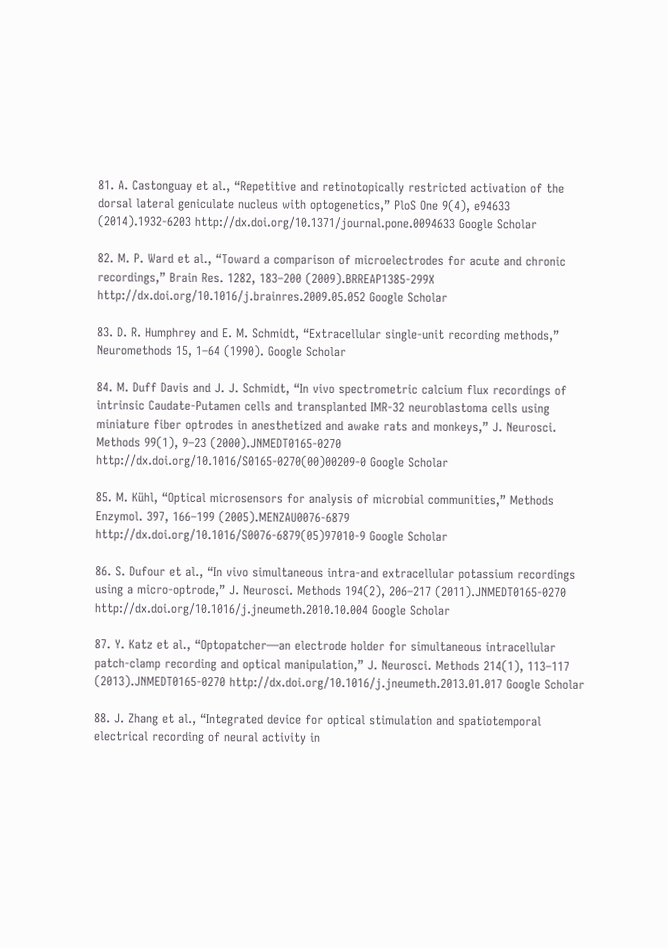81. A. Castonguay et al., “Repetitive and retinotopically restricted activation of the dorsal lateral geniculate nucleus with optogenetics,” PloS One 9(4), e94633 (2014).1932-6203 http://dx.doi.org/10.1371/journal.pone.0094633 Google Scholar

82. M. P. Ward et al., “Toward a comparison of microelectrodes for acute and chronic recordings,” Brain Res. 1282, 183–200 (2009).BRREAP1385-299X http://dx.doi.org/10.1016/j.brainres.2009.05.052 Google Scholar

83. D. R. Humphrey and E. M. Schmidt, “Extracellular single-unit recording methods,” Neuromethods 15, 1–64 (1990). Google Scholar

84. M. Duff Davis and J. J. Schmidt, “In vivo spectrometric calcium flux recordings of intrinsic Caudate-Putamen cells and transplanted IMR-32 neuroblastoma cells using miniature fiber optrodes in anesthetized and awake rats and monkeys,” J. Neurosci. Methods 99(1), 9–23 (2000).JNMEDT0165-0270 http://dx.doi.org/10.1016/S0165-0270(00)00209-0 Google Scholar

85. M. Kühl, “Optical microsensors for analysis of microbial communities,” Methods Enzymol. 397, 166–199 (2005).MENZAU0076-6879 http://dx.doi.org/10.1016/S0076-6879(05)97010-9 Google Scholar

86. S. Dufour et al., “In vivo simultaneous intra-and extracellular potassium recordings using a micro-optrode,” J. Neurosci. Methods 194(2), 206–217 (2011).JNMEDT0165-0270 http://dx.doi.org/10.1016/j.jneumeth.2010.10.004 Google Scholar

87. Y. Katz et al., “Optopatcher—an electrode holder for simultaneous intracellular patch-clamp recording and optical manipulation,” J. Neurosci. Methods 214(1), 113–117 (2013).JNMEDT0165-0270 http://dx.doi.org/10.1016/j.jneumeth.2013.01.017 Google Scholar

88. J. Zhang et al., “Integrated device for optical stimulation and spatiotemporal electrical recording of neural activity in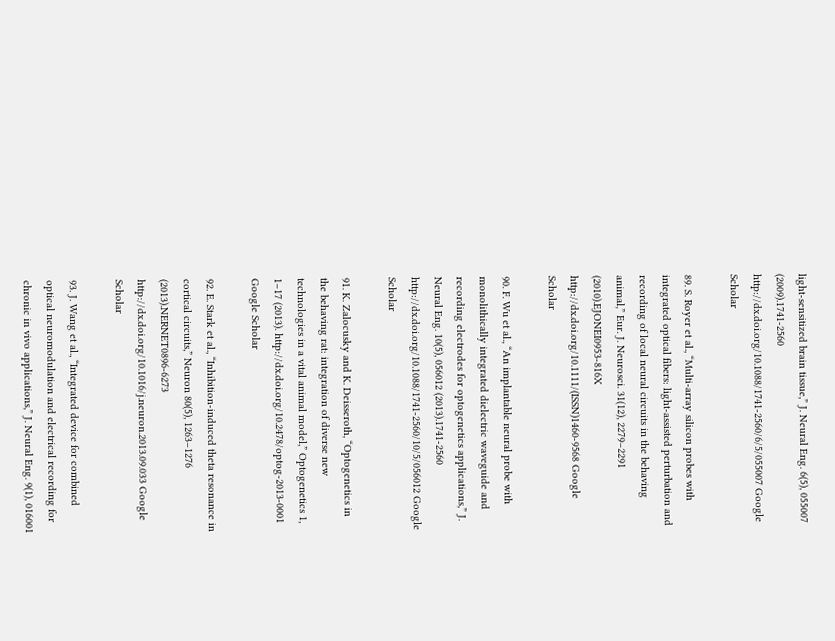light-sensitized brain tissue,” J. Neural Eng. 6(5), 055007 (2009).1741-2560 http://dx.doi.org/10.1088/1741-2560/6/5/055007 Google Scholar

89. S. Royer et al., “Multi-array silicon probes with integrated optical fibers: light-assisted perturbation and recording of local neural circuits in the behaving animal,” Eur. J. Neurosci. 31(12), 2279–2291 (2010).EJONEI0953-816X http://dx.doi.org/10.1111/(ISSN)1460-9568 Google Scholar

90. F. Wu et al., “An implantable neural probe with monolithically integrated dielectric waveguide and recording electrodes for optogenetics applications,” J. Neural Eng. 10(5), 056012 (2013).1741-2560 http://dx.doi.org/10.1088/1741-2560/10/5/056012 Google Scholar

91. K. Zalocusky and K. Deisseroth, “Optogenetics in the behaving rat: integration of diverse new technologies in a vital animal model,” Optogenetics 1, 1–17 (2013). http://dx.doi.org/10.2478/optog-2013-0001 Google Scholar

92. E. Stark et al., “Inhibition-induced theta resonance in cortical circuits,” Neuron 80(5), 1263–1276 (2013).NERNET0896-6273 http://dx.doi.org/10.1016/j.neuron.2013.09.033 Google Scholar

93. J. Wang et al., “Integrated device for combined optical neuromodulation and electrical recording for chronic in vivo applications,” J. Neural Eng. 9(1), 016001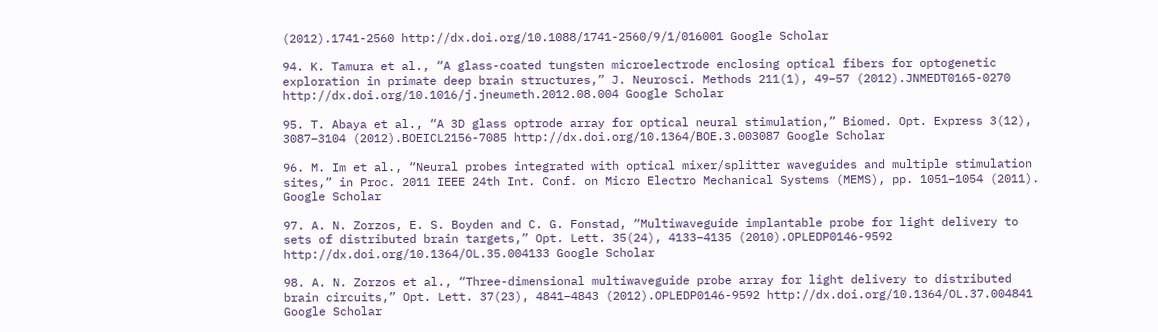(2012).1741-2560 http://dx.doi.org/10.1088/1741-2560/9/1/016001 Google Scholar

94. K. Tamura et al., “A glass-coated tungsten microelectrode enclosing optical fibers for optogenetic exploration in primate deep brain structures,” J. Neurosci. Methods 211(1), 49–57 (2012).JNMEDT0165-0270 http://dx.doi.org/10.1016/j.jneumeth.2012.08.004 Google Scholar

95. T. Abaya et al., “A 3D glass optrode array for optical neural stimulation,” Biomed. Opt. Express 3(12), 3087–3104 (2012).BOEICL2156-7085 http://dx.doi.org/10.1364/BOE.3.003087 Google Scholar

96. M. Im et al., “Neural probes integrated with optical mixer/splitter waveguides and multiple stimulation sites,” in Proc. 2011 IEEE 24th Int. Conf. on Micro Electro Mechanical Systems (MEMS), pp. 1051–1054 (2011). Google Scholar

97. A. N. Zorzos, E. S. Boyden and C. G. Fonstad, “Multiwaveguide implantable probe for light delivery to sets of distributed brain targets,” Opt. Lett. 35(24), 4133–4135 (2010).OPLEDP0146-9592 http://dx.doi.org/10.1364/OL.35.004133 Google Scholar

98. A. N. Zorzos et al., “Three-dimensional multiwaveguide probe array for light delivery to distributed brain circuits,” Opt. Lett. 37(23), 4841–4843 (2012).OPLEDP0146-9592 http://dx.doi.org/10.1364/OL.37.004841 Google Scholar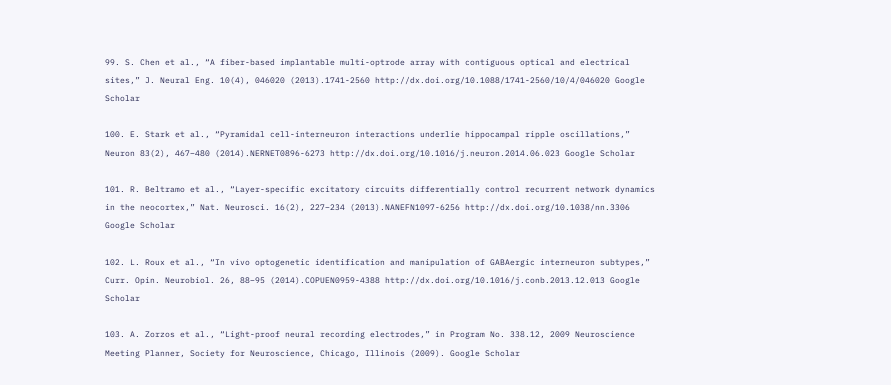99. S. Chen et al., “A fiber-based implantable multi-optrode array with contiguous optical and electrical sites,” J. Neural Eng. 10(4), 046020 (2013).1741-2560 http://dx.doi.org/10.1088/1741-2560/10/4/046020 Google Scholar

100. E. Stark et al., “Pyramidal cell-interneuron interactions underlie hippocampal ripple oscillations,” Neuron 83(2), 467–480 (2014).NERNET0896-6273 http://dx.doi.org/10.1016/j.neuron.2014.06.023 Google Scholar

101. R. Beltramo et al., “Layer-specific excitatory circuits differentially control recurrent network dynamics in the neocortex,” Nat. Neurosci. 16(2), 227–234 (2013).NANEFN1097-6256 http://dx.doi.org/10.1038/nn.3306 Google Scholar

102. L. Roux et al., “In vivo optogenetic identification and manipulation of GABAergic interneuron subtypes,” Curr. Opin. Neurobiol. 26, 88–95 (2014).COPUEN0959-4388 http://dx.doi.org/10.1016/j.conb.2013.12.013 Google Scholar

103. A. Zorzos et al., “Light-proof neural recording electrodes,” in Program No. 338.12, 2009 Neuroscience Meeting Planner, Society for Neuroscience, Chicago, Illinois (2009). Google Scholar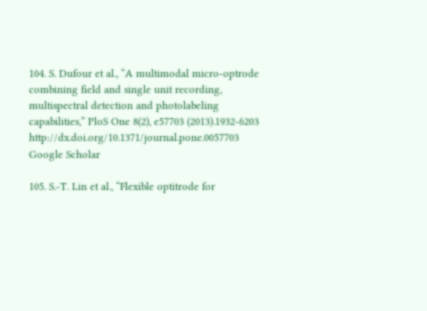104. S. Dufour et al., “A multimodal micro-optrode combining field and single unit recording, multispectral detection and photolabeling capabilities,” PloS One 8(2), e57703 (2013).1932-6203 http://dx.doi.org/10.1371/journal.pone.0057703 Google Scholar

105. S.-T. Lin et al., “Flexible optitrode for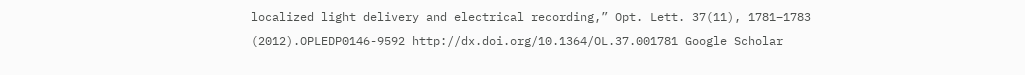localized light delivery and electrical recording,” Opt. Lett. 37(11), 1781–1783 (2012).OPLEDP0146-9592 http://dx.doi.org/10.1364/OL.37.001781 Google Scholar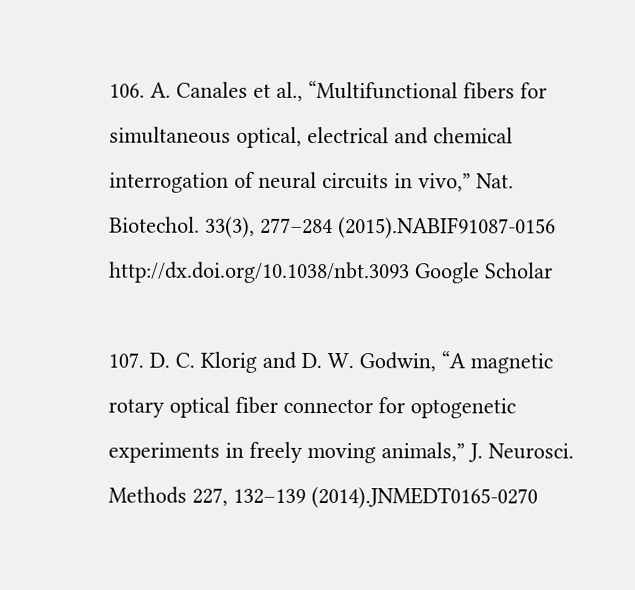106. A. Canales et al., “Multifunctional fibers for simultaneous optical, electrical and chemical interrogation of neural circuits in vivo,” Nat. Biotechol. 33(3), 277–284 (2015).NABIF91087-0156 http://dx.doi.org/10.1038/nbt.3093 Google Scholar

107. D. C. Klorig and D. W. Godwin, “A magnetic rotary optical fiber connector for optogenetic experiments in freely moving animals,” J. Neurosci. Methods 227, 132–139 (2014).JNMEDT0165-0270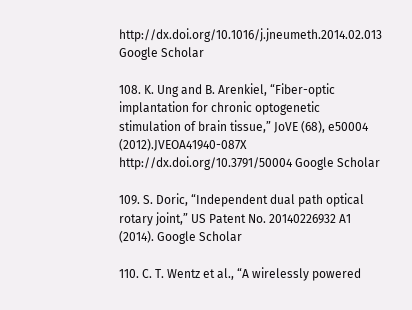http://dx.doi.org/10.1016/j.jneumeth.2014.02.013 Google Scholar

108. K. Ung and B. Arenkiel, “Fiber-optic implantation for chronic optogenetic stimulation of brain tissue,” JoVE (68), e50004 (2012).JVEOA41940-087X http://dx.doi.org/10.3791/50004 Google Scholar

109. S. Doric, “Independent dual path optical rotary joint,” US Patent No. 20140226932 A1 (2014). Google Scholar

110. C. T. Wentz et al., “A wirelessly powered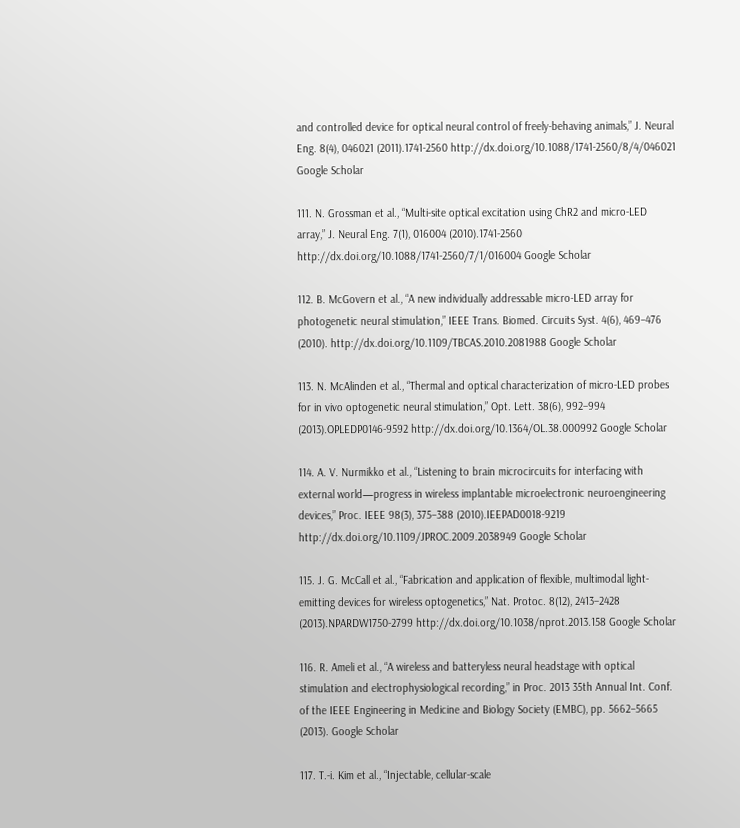and controlled device for optical neural control of freely-behaving animals,” J. Neural Eng. 8(4), 046021 (2011).1741-2560 http://dx.doi.org/10.1088/1741-2560/8/4/046021 Google Scholar

111. N. Grossman et al., “Multi-site optical excitation using ChR2 and micro-LED array,” J. Neural Eng. 7(1), 016004 (2010).1741-2560 http://dx.doi.org/10.1088/1741-2560/7/1/016004 Google Scholar

112. B. McGovern et al., “A new individually addressable micro-LED array for photogenetic neural stimulation,” IEEE Trans. Biomed. Circuits Syst. 4(6), 469–476 (2010). http://dx.doi.org/10.1109/TBCAS.2010.2081988 Google Scholar

113. N. McAlinden et al., “Thermal and optical characterization of micro-LED probes for in vivo optogenetic neural stimulation,” Opt. Lett. 38(6), 992–994 (2013).OPLEDP0146-9592 http://dx.doi.org/10.1364/OL.38.000992 Google Scholar

114. A. V. Nurmikko et al., “Listening to brain microcircuits for interfacing with external world—progress in wireless implantable microelectronic neuroengineering devices,” Proc. IEEE 98(3), 375–388 (2010).IEEPAD0018-9219 http://dx.doi.org/10.1109/JPROC.2009.2038949 Google Scholar

115. J. G. McCall et al., “Fabrication and application of flexible, multimodal light-emitting devices for wireless optogenetics,” Nat. Protoc. 8(12), 2413–2428 (2013).NPARDW1750-2799 http://dx.doi.org/10.1038/nprot.2013.158 Google Scholar

116. R. Ameli et al., “A wireless and batteryless neural headstage with optical stimulation and electrophysiological recording,” in Proc. 2013 35th Annual Int. Conf. of the IEEE Engineering in Medicine and Biology Society (EMBC), pp. 5662–5665 (2013). Google Scholar

117. T.-i. Kim et al., “Injectable, cellular-scale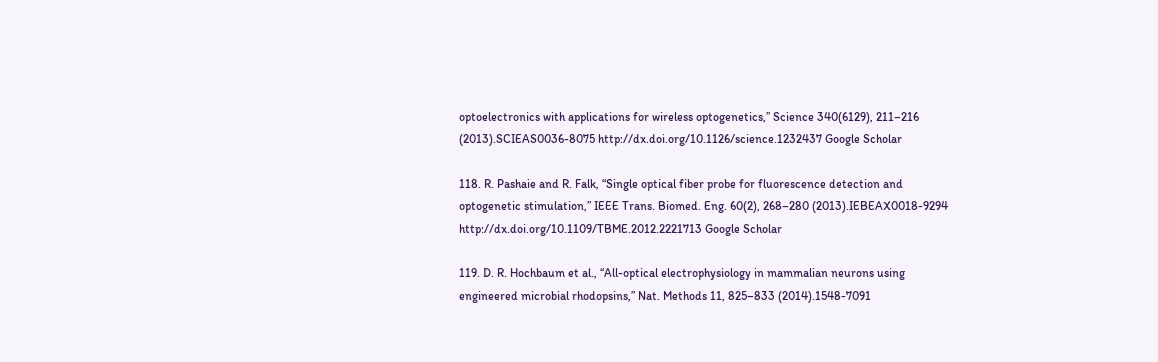optoelectronics with applications for wireless optogenetics,” Science 340(6129), 211–216 (2013).SCIEAS0036-8075 http://dx.doi.org/10.1126/science.1232437 Google Scholar

118. R. Pashaie and R. Falk, “Single optical fiber probe for fluorescence detection and optogenetic stimulation,” IEEE Trans. Biomed. Eng. 60(2), 268–280 (2013).IEBEAX0018-9294 http://dx.doi.org/10.1109/TBME.2012.2221713 Google Scholar

119. D. R. Hochbaum et al., “All-optical electrophysiology in mammalian neurons using engineered microbial rhodopsins,” Nat. Methods 11, 825–833 (2014).1548-7091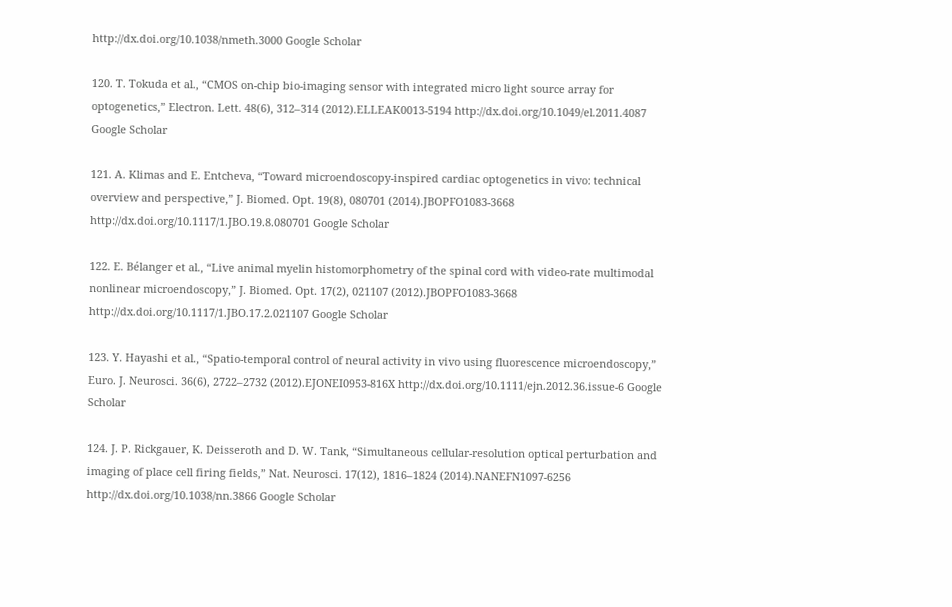http://dx.doi.org/10.1038/nmeth.3000 Google Scholar

120. T. Tokuda et al., “CMOS on-chip bio-imaging sensor with integrated micro light source array for optogenetics,” Electron. Lett. 48(6), 312–314 (2012).ELLEAK0013-5194 http://dx.doi.org/10.1049/el.2011.4087 Google Scholar

121. A. Klimas and E. Entcheva, “Toward microendoscopy-inspired cardiac optogenetics in vivo: technical overview and perspective,” J. Biomed. Opt. 19(8), 080701 (2014).JBOPFO1083-3668 http://dx.doi.org/10.1117/1.JBO.19.8.080701 Google Scholar

122. E. Bélanger et al., “Live animal myelin histomorphometry of the spinal cord with video-rate multimodal nonlinear microendoscopy,” J. Biomed. Opt. 17(2), 021107 (2012).JBOPFO1083-3668 http://dx.doi.org/10.1117/1.JBO.17.2.021107 Google Scholar

123. Y. Hayashi et al., “Spatio‐temporal control of neural activity in vivo using fluorescence microendoscopy,” Euro. J. Neurosci. 36(6), 2722–2732 (2012).EJONEI0953-816X http://dx.doi.org/10.1111/ejn.2012.36.issue-6 Google Scholar

124. J. P. Rickgauer, K. Deisseroth and D. W. Tank, “Simultaneous cellular-resolution optical perturbation and imaging of place cell firing fields,” Nat. Neurosci. 17(12), 1816–1824 (2014).NANEFN1097-6256 http://dx.doi.org/10.1038/nn.3866 Google Scholar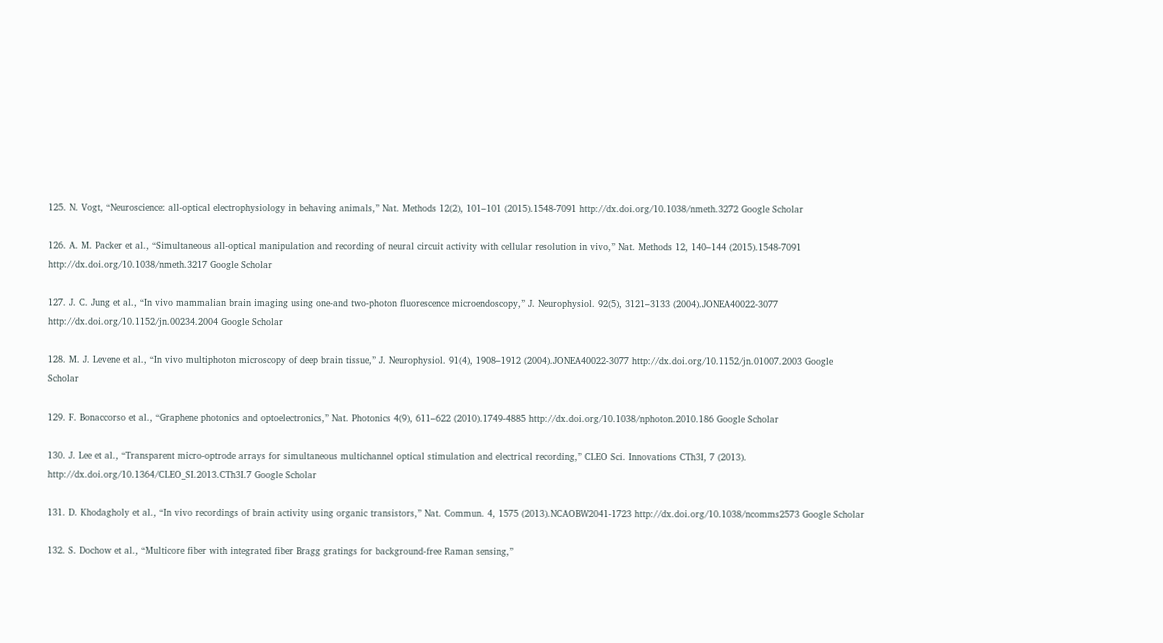125. N. Vogt, “Neuroscience: all-optical electrophysiology in behaving animals,” Nat. Methods 12(2), 101–101 (2015).1548-7091 http://dx.doi.org/10.1038/nmeth.3272 Google Scholar

126. A. M. Packer et al., “Simultaneous all-optical manipulation and recording of neural circuit activity with cellular resolution in vivo,” Nat. Methods 12, 140–144 (2015).1548-7091 http://dx.doi.org/10.1038/nmeth.3217 Google Scholar

127. J. C. Jung et al., “In vivo mammalian brain imaging using one-and two-photon fluorescence microendoscopy,” J. Neurophysiol. 92(5), 3121–3133 (2004).JONEA40022-3077 http://dx.doi.org/10.1152/jn.00234.2004 Google Scholar

128. M. J. Levene et al., “In vivo multiphoton microscopy of deep brain tissue,” J. Neurophysiol. 91(4), 1908–1912 (2004).JONEA40022-3077 http://dx.doi.org/10.1152/jn.01007.2003 Google Scholar

129. F. Bonaccorso et al., “Graphene photonics and optoelectronics,” Nat. Photonics 4(9), 611–622 (2010).1749-4885 http://dx.doi.org/10.1038/nphoton.2010.186 Google Scholar

130. J. Lee et al., “Transparent micro-optrode arrays for simultaneous multichannel optical stimulation and electrical recording,” CLEO Sci. Innovations CTh3I, 7 (2013). http://dx.doi.org/10.1364/CLEO_SI.2013.CTh3I.7 Google Scholar

131. D. Khodagholy et al., “In vivo recordings of brain activity using organic transistors,” Nat. Commun. 4, 1575 (2013).NCAOBW2041-1723 http://dx.doi.org/10.1038/ncomms2573 Google Scholar

132. S. Dochow et al., “Multicore fiber with integrated fiber Bragg gratings for background-free Raman sensing,”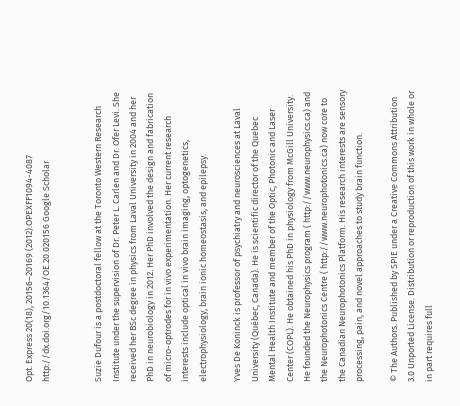Opt. Express 20(18), 20156–20169 (2012).OPEXFF1094-4087 http://dx.doi.org/10.1364/OE.20.020156 Google Scholar


Suzie Dufour is a postdoctoral fellow at the Toronto Western Research Institute under the supervision of Dr. Peter L. Carlen and Dr. Ofer Levi. She received her BSc degree in physics from Laval University in 2004 and her PhD in neurobiology in 2012. Her PhD involved the design and fabrication of micro-optrodes for in vivo experimentation. Her current research interests include optical in vivo brain imaging, optogenetics, electrophysiology, brain ionic homeostasis, and epilepsy.

Yves De Koninck is professor of psychiatry and neurosciences at Laval University (Québec, Canada). He is scientific director of the Quebec Mental Health Institute and member of the Optic, Photonic and Laser Center (COPL). He obtained his PhD in physiology from McGill University. He founded the Neurophysics program ( http://www.neurophysics.ca) and the Neurophotonics Centre ( http://www.neurophotonics.ca) now core to the Canadian Neurophotonics Platform. His research interests are sensory processing, pain, and novel approaches to study brain function.

© The Authors. Published by SPIE under a Creative Commons Attribution 3.0 Unported License. Distribution or reproduction of this work in whole or in part requires full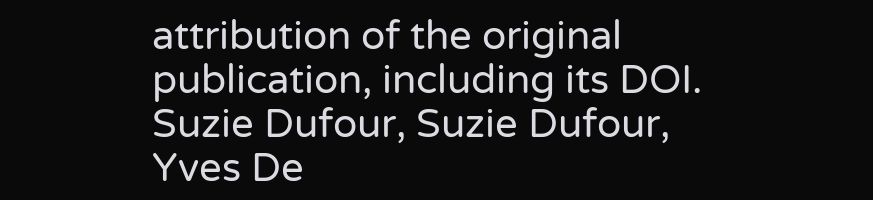attribution of the original publication, including its DOI.
Suzie Dufour, Suzie Dufour, Yves De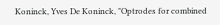Koninck, Yves De Koninck, "Optrodes for combined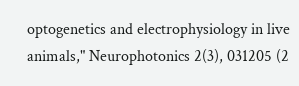optogenetics and electrophysiology in live animals," Neurophotonics 2(3), 031205 (2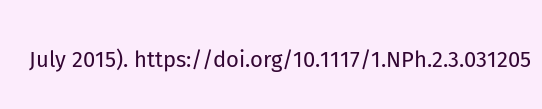July 2015). https://doi.org/10.1117/1.NPh.2.3.031205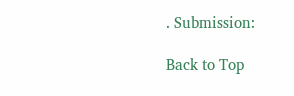. Submission:

Back to Top